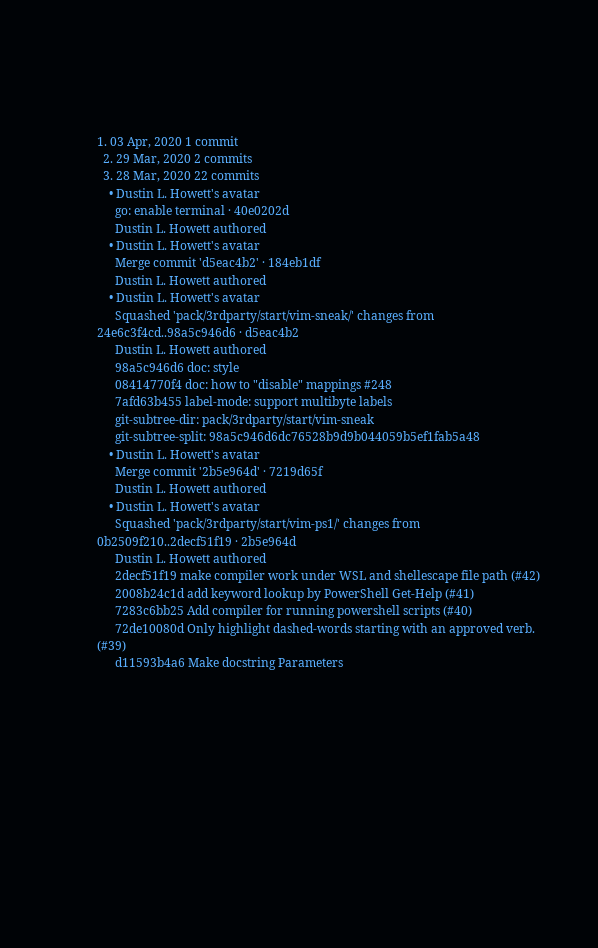1. 03 Apr, 2020 1 commit
  2. 29 Mar, 2020 2 commits
  3. 28 Mar, 2020 22 commits
    • Dustin L. Howett's avatar
      go: enable terminal · 40e0202d
      Dustin L. Howett authored
    • Dustin L. Howett's avatar
      Merge commit 'd5eac4b2' · 184eb1df
      Dustin L. Howett authored
    • Dustin L. Howett's avatar
      Squashed 'pack/3rdparty/start/vim-sneak/' changes from 24e6c3f4cd..98a5c946d6 · d5eac4b2
      Dustin L. Howett authored
      98a5c946d6 doc: style
      08414770f4 doc: how to "disable" mappings #248
      7afd63b455 label-mode: support multibyte labels
      git-subtree-dir: pack/3rdparty/start/vim-sneak
      git-subtree-split: 98a5c946d6dc76528b9d9b044059b5ef1fab5a48
    • Dustin L. Howett's avatar
      Merge commit '2b5e964d' · 7219d65f
      Dustin L. Howett authored
    • Dustin L. Howett's avatar
      Squashed 'pack/3rdparty/start/vim-ps1/' changes from 0b2509f210..2decf51f19 · 2b5e964d
      Dustin L. Howett authored
      2decf51f19 make compiler work under WSL and shellescape file path (#42)
      2008b24c1d add keyword lookup by PowerShell Get-Help (#41)
      7283c6bb25 Add compiler for running powershell scripts (#40)
      72de10080d Only highlight dashed-words starting with an approved verb. (#39)
      d11593b4a6 Make docstring Parameters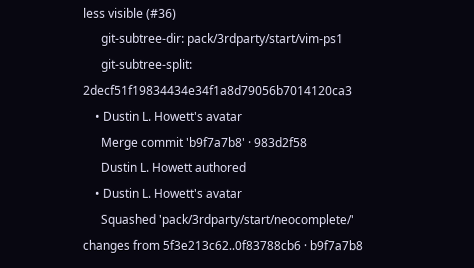less visible (#36)
      git-subtree-dir: pack/3rdparty/start/vim-ps1
      git-subtree-split: 2decf51f19834434e34f1a8d79056b7014120ca3
    • Dustin L. Howett's avatar
      Merge commit 'b9f7a7b8' · 983d2f58
      Dustin L. Howett authored
    • Dustin L. Howett's avatar
      Squashed 'pack/3rdparty/start/neocomplete/' changes from 5f3e213c62..0f83788cb6 · b9f7a7b8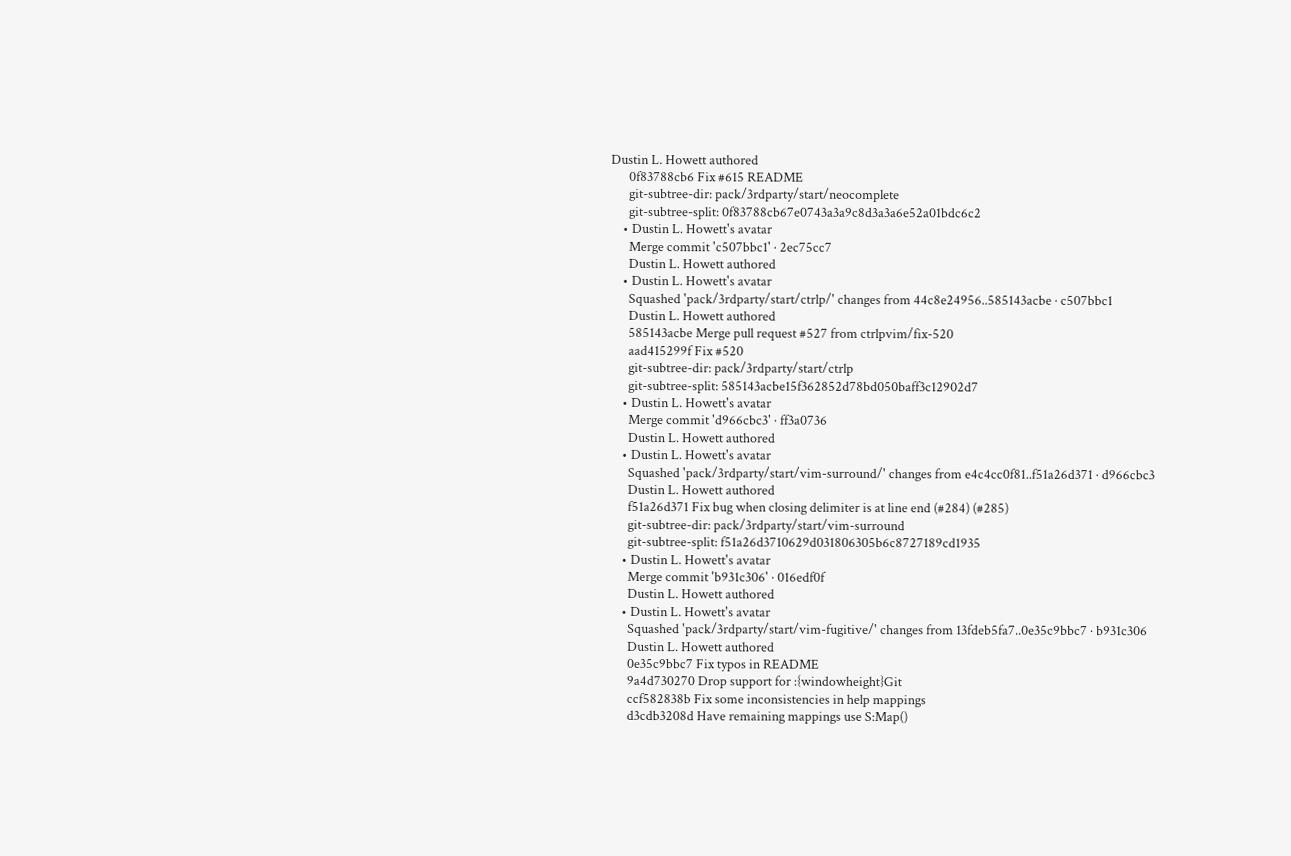Dustin L. Howett authored
      0f83788cb6 Fix #615 README
      git-subtree-dir: pack/3rdparty/start/neocomplete
      git-subtree-split: 0f83788cb67e0743a3a9c8d3a3a6e52a01bdc6c2
    • Dustin L. Howett's avatar
      Merge commit 'c507bbc1' · 2ec75cc7
      Dustin L. Howett authored
    • Dustin L. Howett's avatar
      Squashed 'pack/3rdparty/start/ctrlp/' changes from 44c8e24956..585143acbe · c507bbc1
      Dustin L. Howett authored
      585143acbe Merge pull request #527 from ctrlpvim/fix-520
      aad415299f Fix #520
      git-subtree-dir: pack/3rdparty/start/ctrlp
      git-subtree-split: 585143acbe15f362852d78bd050baff3c12902d7
    • Dustin L. Howett's avatar
      Merge commit 'd966cbc3' · ff3a0736
      Dustin L. Howett authored
    • Dustin L. Howett's avatar
      Squashed 'pack/3rdparty/start/vim-surround/' changes from e4c4cc0f81..f51a26d371 · d966cbc3
      Dustin L. Howett authored
      f51a26d371 Fix bug when closing delimiter is at line end (#284) (#285)
      git-subtree-dir: pack/3rdparty/start/vim-surround
      git-subtree-split: f51a26d3710629d031806305b6c8727189cd1935
    • Dustin L. Howett's avatar
      Merge commit 'b931c306' · 016edf0f
      Dustin L. Howett authored
    • Dustin L. Howett's avatar
      Squashed 'pack/3rdparty/start/vim-fugitive/' changes from 13fdeb5fa7..0e35c9bbc7 · b931c306
      Dustin L. Howett authored
      0e35c9bbc7 Fix typos in README
      9a4d730270 Drop support for :{windowheight}Git
      ccf582838b Fix some inconsistencies in help mappings
      d3cdb3208d Have remaining mappings use S:Map()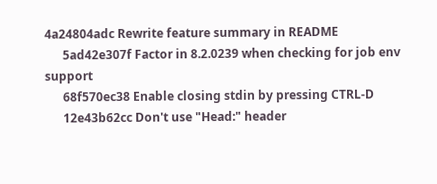4a24804adc Rewrite feature summary in README
      5ad42e307f Factor in 8.2.0239 when checking for job env support
      68f570ec38 Enable closing stdin by pressing CTRL-D
      12e43b62cc Don't use "Head:" header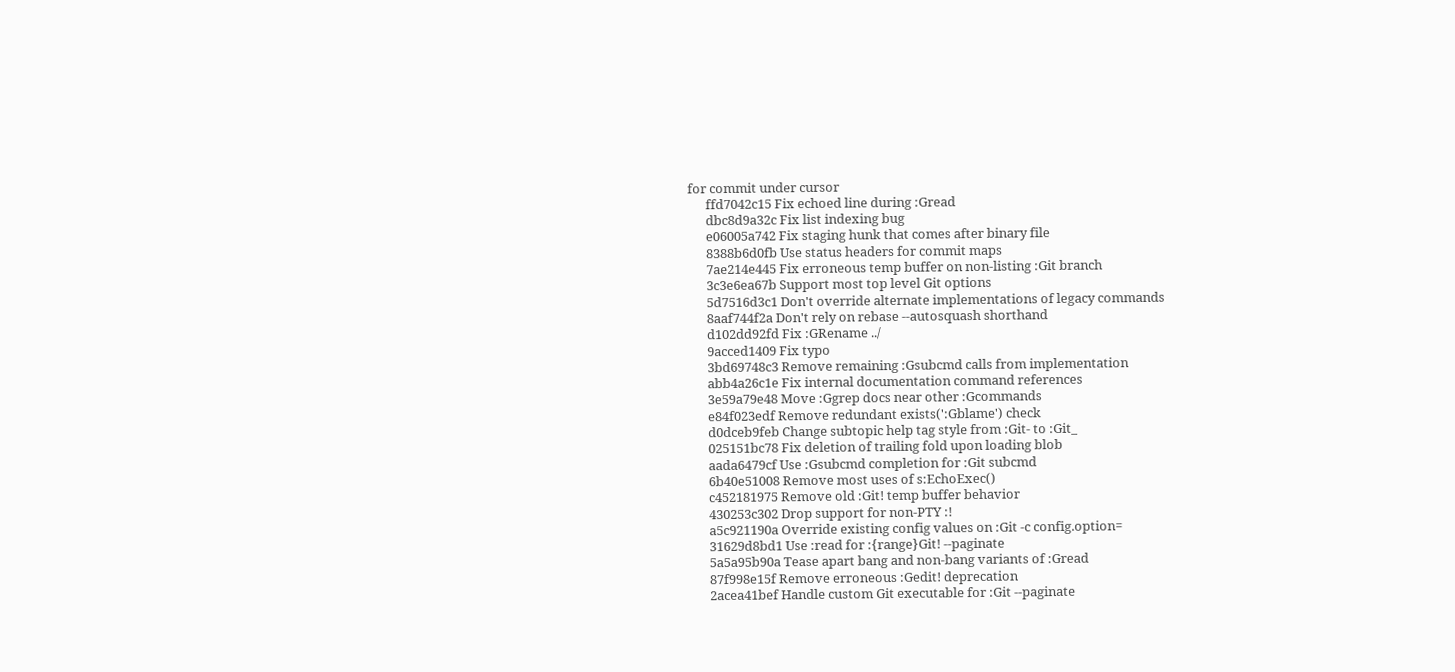for commit under cursor
      ffd7042c15 Fix echoed line during :Gread
      dbc8d9a32c Fix list indexing bug
      e06005a742 Fix staging hunk that comes after binary file
      8388b6d0fb Use status headers for commit maps
      7ae214e445 Fix erroneous temp buffer on non-listing :Git branch
      3c3e6ea67b Support most top level Git options
      5d7516d3c1 Don't override alternate implementations of legacy commands
      8aaf744f2a Don't rely on rebase --autosquash shorthand
      d102dd92fd Fix :GRename ../
      9acced1409 Fix typo
      3bd69748c3 Remove remaining :Gsubcmd calls from implementation
      abb4a26c1e Fix internal documentation command references
      3e59a79e48 Move :Ggrep docs near other :Gcommands
      e84f023edf Remove redundant exists(':Gblame') check
      d0dceb9feb Change subtopic help tag style from :Git- to :Git_
      025151bc78 Fix deletion of trailing fold upon loading blob
      aada6479cf Use :Gsubcmd completion for :Git subcmd
      6b40e51008 Remove most uses of s:EchoExec()
      c452181975 Remove old :Git! temp buffer behavior
      430253c302 Drop support for non-PTY :!
      a5c921190a Override existing config values on :Git -c config.option=
      31629d8bd1 Use :read for :{range}Git! --paginate
      5a5a95b90a Tease apart bang and non-bang variants of :Gread
      87f998e15f Remove erroneous :Gedit! deprecation
      2acea41bef Handle custom Git executable for :Git --paginate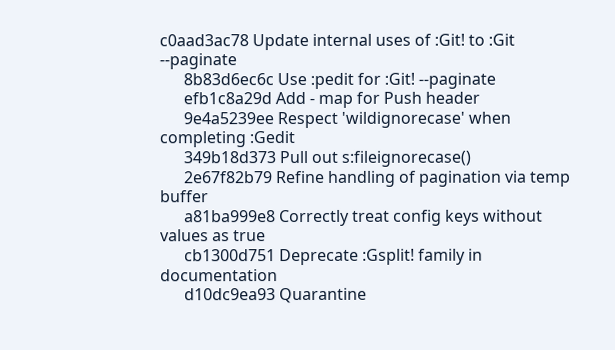c0aad3ac78 Update internal uses of :Git! to :Git --paginate
      8b83d6ec6c Use :pedit for :Git! --paginate
      efb1c8a29d Add - map for Push header
      9e4a5239ee Respect 'wildignorecase' when completing :Gedit
      349b18d373 Pull out s:fileignorecase()
      2e67f82b79 Refine handling of pagination via temp buffer
      a81ba999e8 Correctly treat config keys without values as true
      cb1300d751 Deprecate :Gsplit! family in documentation
      d10dc9ea93 Quarantine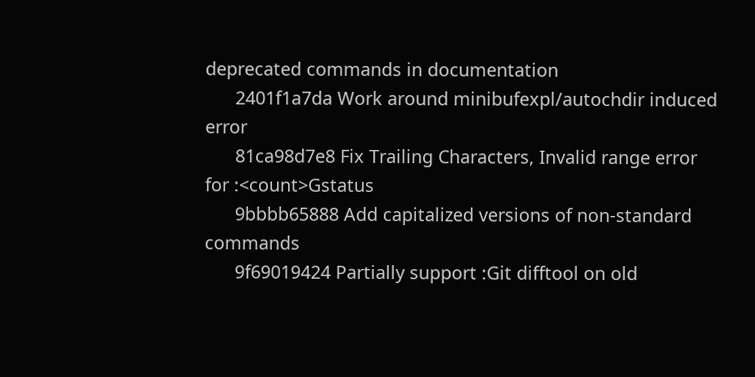deprecated commands in documentation
      2401f1a7da Work around minibufexpl/autochdir induced error
      81ca98d7e8 Fix Trailing Characters, Invalid range error for :<count>Gstatus
      9bbbb65888 Add capitalized versions of non-standard commands
      9f69019424 Partially support :Git difftool on old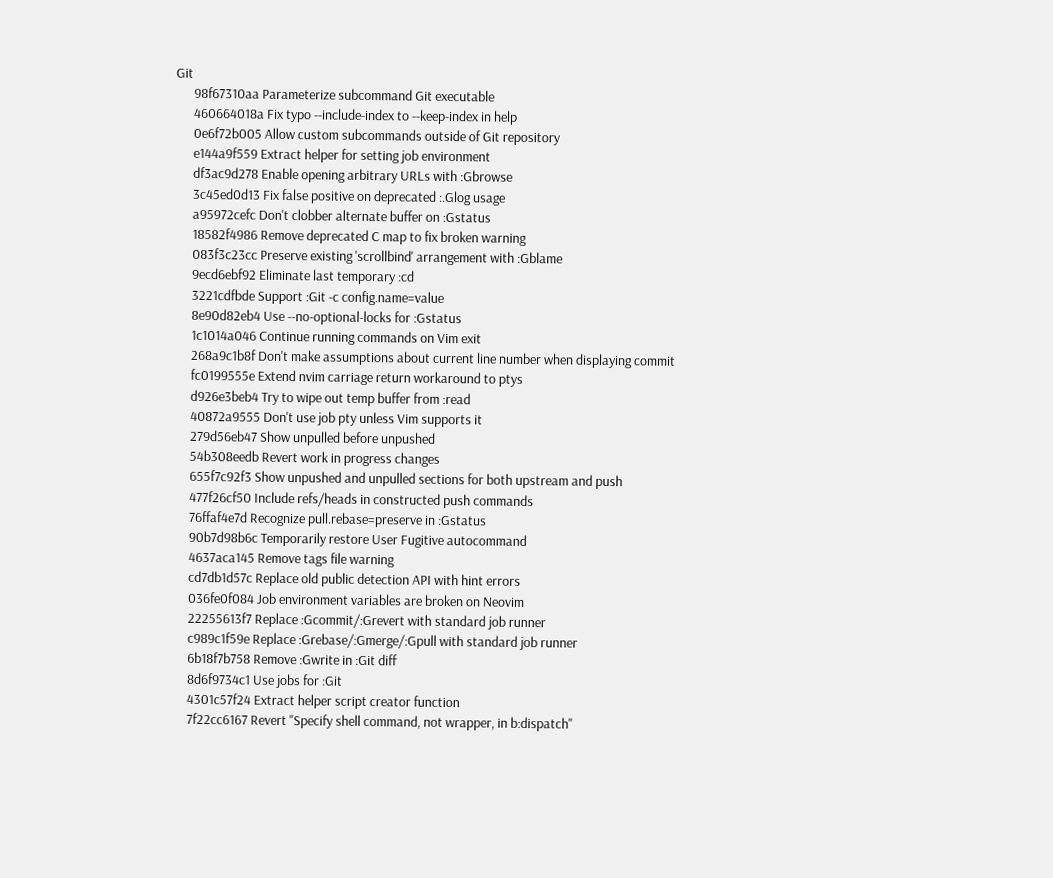Git
      98f67310aa Parameterize subcommand Git executable
      460664018a Fix typo --include-index to --keep-index in help
      0e6f72b005 Allow custom subcommands outside of Git repository
      e144a9f559 Extract helper for setting job environment
      df3ac9d278 Enable opening arbitrary URLs with :Gbrowse
      3c45ed0d13 Fix false positive on deprecated :.Glog usage
      a95972cefc Don't clobber alternate buffer on :Gstatus
      18582f4986 Remove deprecated C map to fix broken warning
      083f3c23cc Preserve existing 'scrollbind' arrangement with :Gblame
      9ecd6ebf92 Eliminate last temporary :cd
      3221cdfbde Support :Git -c config.name=value
      8e90d82eb4 Use --no-optional-locks for :Gstatus
      1c1014a046 Continue running commands on Vim exit
      268a9c1b8f Don't make assumptions about current line number when displaying commit
      fc0199555e Extend nvim carriage return workaround to ptys
      d926e3beb4 Try to wipe out temp buffer from :read
      40872a9555 Don't use job pty unless Vim supports it
      279d56eb47 Show unpulled before unpushed
      54b308eedb Revert work in progress changes
      655f7c92f3 Show unpushed and unpulled sections for both upstream and push
      477f26cf50 Include refs/heads in constructed push commands
      76ffaf4e7d Recognize pull.rebase=preserve in :Gstatus
      90b7d98b6c Temporarily restore User Fugitive autocommand
      4637aca145 Remove tags file warning
      cd7db1d57c Replace old public detection API with hint errors
      036fe0f084 Job environment variables are broken on Neovim
      22255613f7 Replace :Gcommit/:Grevert with standard job runner
      c989c1f59e Replace :Grebase/:Gmerge/:Gpull with standard job runner
      6b18f7b758 Remove :Gwrite in :Git diff
      8d6f9734c1 Use jobs for :Git
      4301c57f24 Extract helper script creator function
      7f22cc6167 Revert "Specify shell command, not wrapper, in b:dispatch"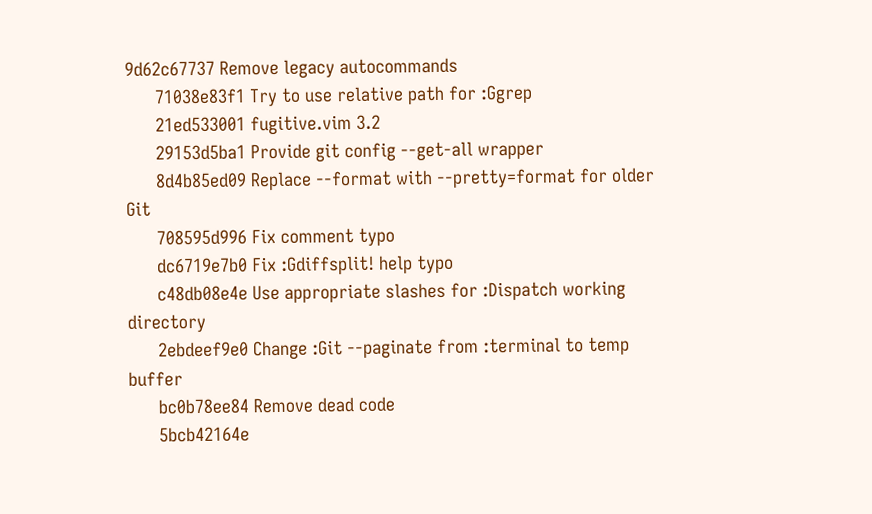9d62c67737 Remove legacy autocommands
      71038e83f1 Try to use relative path for :Ggrep
      21ed533001 fugitive.vim 3.2
      29153d5ba1 Provide git config --get-all wrapper
      8d4b85ed09 Replace --format with --pretty=format for older Git
      708595d996 Fix comment typo
      dc6719e7b0 Fix :Gdiffsplit! help typo
      c48db08e4e Use appropriate slashes for :Dispatch working directory
      2ebdeef9e0 Change :Git --paginate from :terminal to temp buffer
      bc0b78ee84 Remove dead code
      5bcb42164e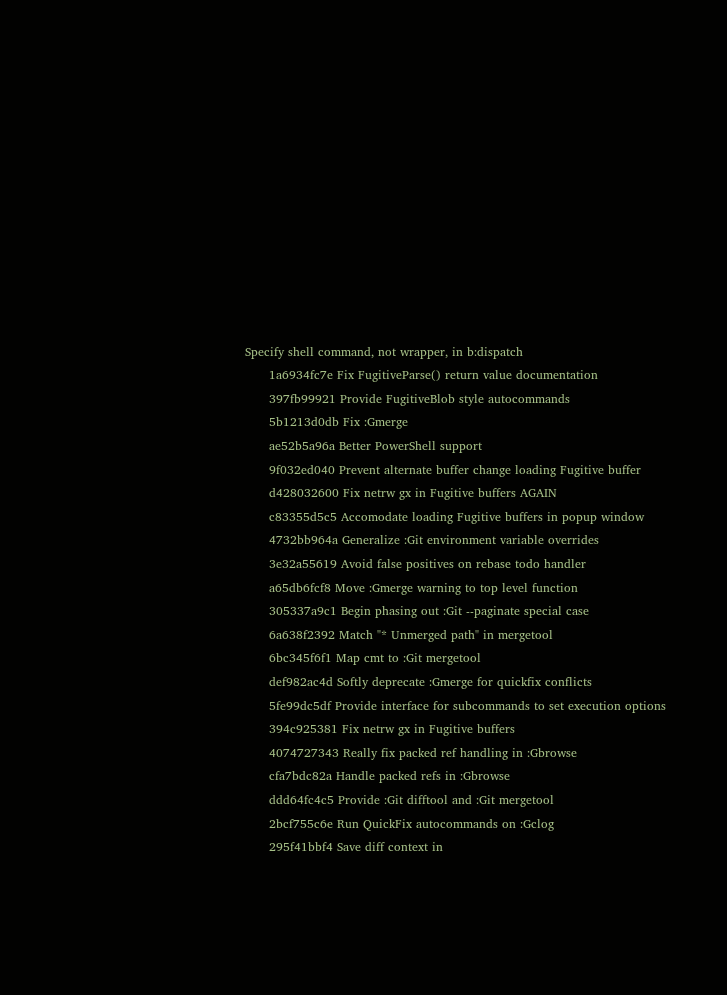Specify shell command, not wrapper, in b:dispatch
      1a6934fc7e Fix FugitiveParse() return value documentation
      397fb99921 Provide FugitiveBlob style autocommands
      5b1213d0db Fix :Gmerge
      ae52b5a96a Better PowerShell support
      9f032ed040 Prevent alternate buffer change loading Fugitive buffer
      d428032600 Fix netrw gx in Fugitive buffers AGAIN
      c83355d5c5 Accomodate loading Fugitive buffers in popup window
      4732bb964a Generalize :Git environment variable overrides
      3e32a55619 Avoid false positives on rebase todo handler
      a65db6fcf8 Move :Gmerge warning to top level function
      305337a9c1 Begin phasing out :Git --paginate special case
      6a638f2392 Match "* Unmerged path" in mergetool
      6bc345f6f1 Map cmt to :Git mergetool
      def982ac4d Softly deprecate :Gmerge for quickfix conflicts
      5fe99dc5df Provide interface for subcommands to set execution options
      394c925381 Fix netrw gx in Fugitive buffers
      4074727343 Really fix packed ref handling in :Gbrowse
      cfa7bdc82a Handle packed refs in :Gbrowse
      ddd64fc4c5 Provide :Git difftool and :Git mergetool
      2bcf755c6e Run QuickFix autocommands on :Gclog
      295f41bbf4 Save diff context in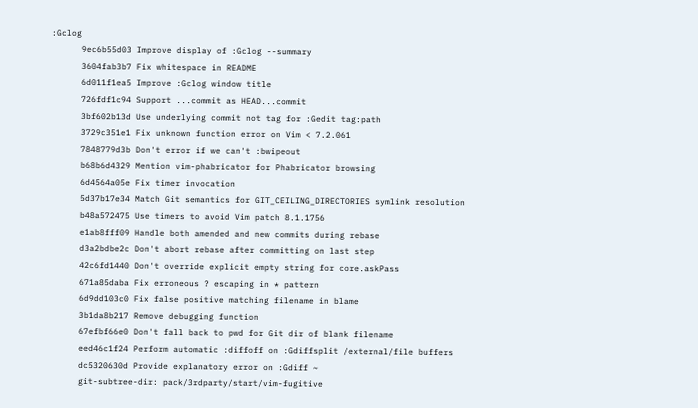:Gclog
      9ec6b55d03 Improve display of :Gclog --summary
      3604fab3b7 Fix whitespace in README
      6d011f1ea5 Improve :Gclog window title
      726fdf1c94 Support ...commit as HEAD...commit
      3bf602b13d Use underlying commit not tag for :Gedit tag:path
      3729c351e1 Fix unknown function error on Vim < 7.2.061
      7848779d3b Don't error if we can't :bwipeout
      b68b6d4329 Mention vim-phabricator for Phabricator browsing
      6d4564a05e Fix timer invocation
      5d37b17e34 Match Git semantics for GIT_CEILING_DIRECTORIES symlink resolution
      b48a572475 Use timers to avoid Vim patch 8.1.1756
      e1ab8fff09 Handle both amended and new commits during rebase
      d3a2bdbe2c Don't abort rebase after committing on last step
      42c6fd1440 Don't override explicit empty string for core.askPass
      671a85daba Fix erroneous ? escaping in * pattern
      6d9dd103c0 Fix false positive matching filename in blame
      3b1da8b217 Remove debugging function
      67efbf66e0 Don't fall back to pwd for Git dir of blank filename
      eed46c1f24 Perform automatic :diffoff on :Gdiffsplit /external/file buffers
      dc5320630d Provide explanatory error on :Gdiff ~
      git-subtree-dir: pack/3rdparty/start/vim-fugitive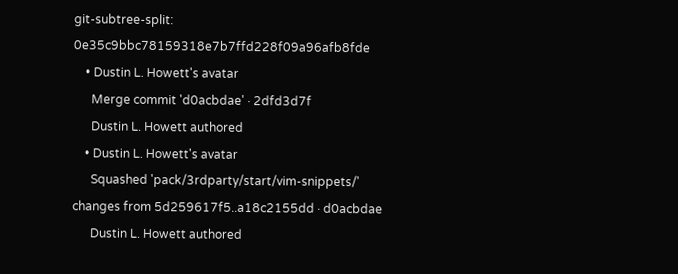git-subtree-split: 0e35c9bbc78159318e7b7ffd228f09a96afb8fde
    • Dustin L. Howett's avatar
      Merge commit 'd0acbdae' · 2dfd3d7f
      Dustin L. Howett authored
    • Dustin L. Howett's avatar
      Squashed 'pack/3rdparty/start/vim-snippets/' changes from 5d259617f5..a18c2155dd · d0acbdae
      Dustin L. Howett authored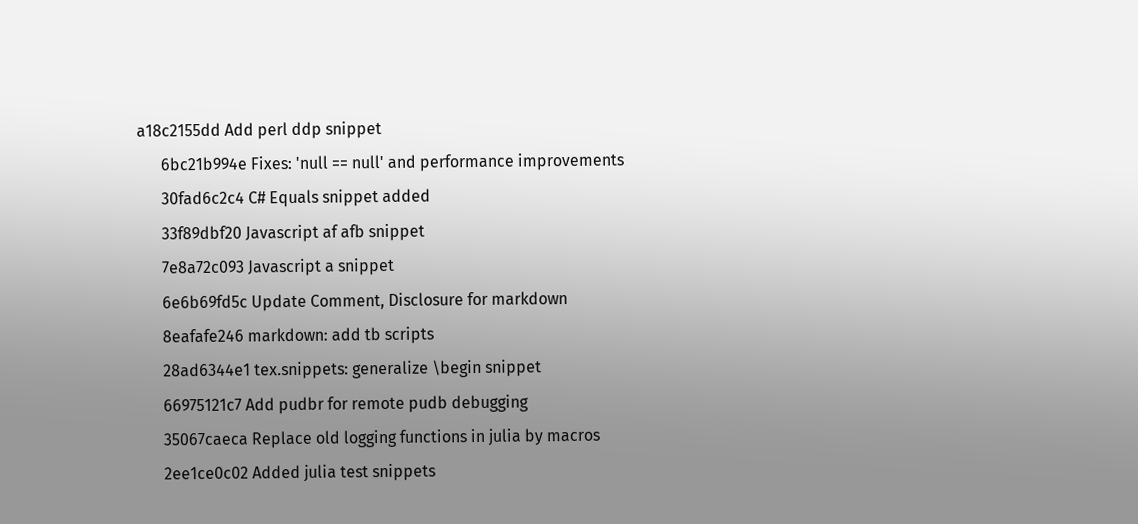a18c2155dd Add perl ddp snippet
      6bc21b994e Fixes: 'null == null' and performance improvements
      30fad6c2c4 C# Equals snippet added
      33f89dbf20 Javascript af afb snippet
      7e8a72c093 Javascript a snippet
      6e6b69fd5c Update Comment, Disclosure for markdown
      8eafafe246 markdown: add tb scripts
      28ad6344e1 tex.snippets: generalize \begin snippet
      66975121c7 Add pudbr for remote pudb debugging
      35067caeca Replace old logging functions in julia by macros
      2ee1ce0c02 Added julia test snippets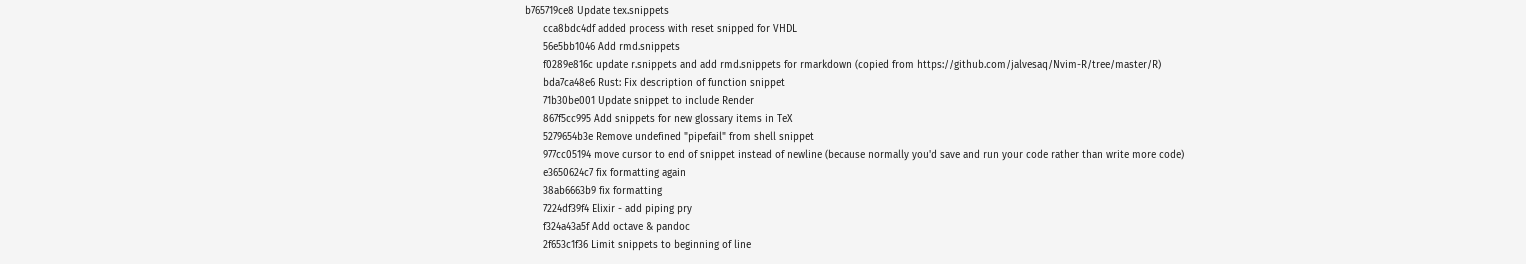b765719ce8 Update tex.snippets
      cca8bdc4df added process with reset snipped for VHDL
      56e5bb1046 Add rmd.snippets
      f0289e816c update r.snippets and add rmd.snippets for rmarkdown (copied from https://github.com/jalvesaq/Nvim-R/tree/master/R)
      bda7ca48e6 Rust: Fix description of function snippet
      71b30be001 Update snippet to include Render
      867f5cc995 Add snippets for new glossary items in TeX
      5279654b3e Remove undefined "pipefail" from shell snippet
      977cc05194 move cursor to end of snippet instead of newline (because normally you'd save and run your code rather than write more code)
      e3650624c7 fix formatting again
      38ab6663b9 fix formatting
      7224df39f4 Elixir - add piping pry
      f324a43a5f Add octave & pandoc
      2f653c1f36 Limit snippets to beginning of line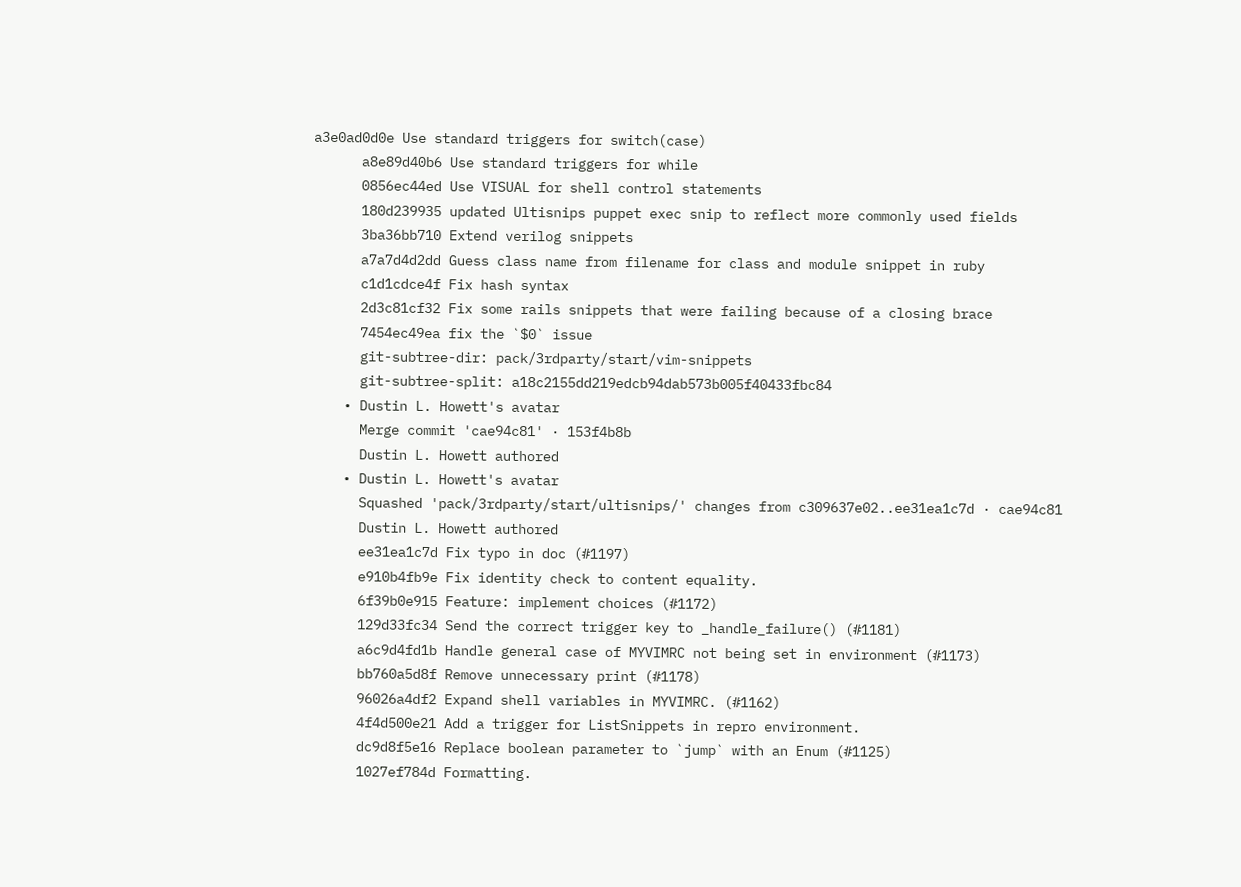a3e0ad0d0e Use standard triggers for switch(case)
      a8e89d40b6 Use standard triggers for while
      0856ec44ed Use VISUAL for shell control statements
      180d239935 updated Ultisnips puppet exec snip to reflect more commonly used fields
      3ba36bb710 Extend verilog snippets
      a7a7d4d2dd Guess class name from filename for class and module snippet in ruby
      c1d1cdce4f Fix hash syntax
      2d3c81cf32 Fix some rails snippets that were failing because of a closing brace
      7454ec49ea fix the `$0` issue
      git-subtree-dir: pack/3rdparty/start/vim-snippets
      git-subtree-split: a18c2155dd219edcb94dab573b005f40433fbc84
    • Dustin L. Howett's avatar
      Merge commit 'cae94c81' · 153f4b8b
      Dustin L. Howett authored
    • Dustin L. Howett's avatar
      Squashed 'pack/3rdparty/start/ultisnips/' changes from c309637e02..ee31ea1c7d · cae94c81
      Dustin L. Howett authored
      ee31ea1c7d Fix typo in doc (#1197)
      e910b4fb9e Fix identity check to content equality.
      6f39b0e915 Feature: implement choices (#1172)
      129d33fc34 Send the correct trigger key to _handle_failure() (#1181)
      a6c9d4fd1b Handle general case of MYVIMRC not being set in environment (#1173)
      bb760a5d8f Remove unnecessary print (#1178)
      96026a4df2 Expand shell variables in MYVIMRC. (#1162)
      4f4d500e21 Add a trigger for ListSnippets in repro environment.
      dc9d8f5e16 Replace boolean parameter to `jump` with an Enum (#1125)
      1027ef784d Formatting.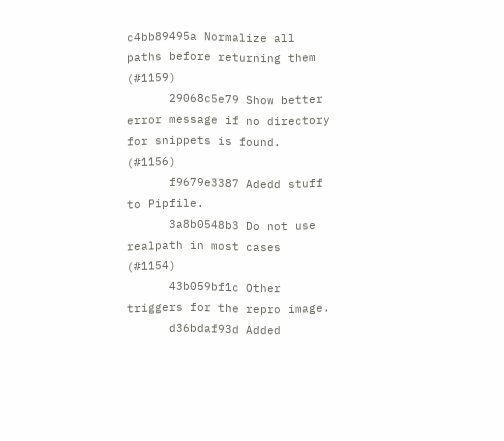c4bb89495a Normalize all paths before returning them (#1159)
      29068c5e79 Show better error message if no directory for snippets is found. (#1156)
      f9679e3387 Adedd stuff to Pipfile.
      3a8b0548b3 Do not use realpath in most cases (#1154)
      43b059bf1c Other triggers for the repro image.
      d36bdaf93d Added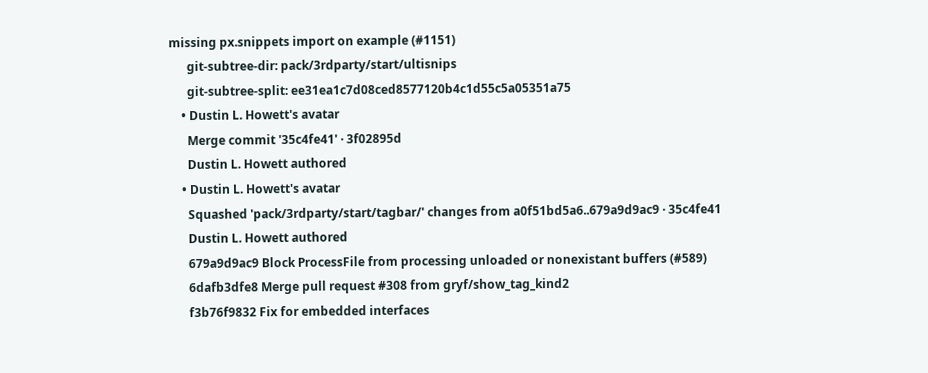missing px.snippets import on example (#1151)
      git-subtree-dir: pack/3rdparty/start/ultisnips
      git-subtree-split: ee31ea1c7d08ced8577120b4c1d55c5a05351a75
    • Dustin L. Howett's avatar
      Merge commit '35c4fe41' · 3f02895d
      Dustin L. Howett authored
    • Dustin L. Howett's avatar
      Squashed 'pack/3rdparty/start/tagbar/' changes from a0f51bd5a6..679a9d9ac9 · 35c4fe41
      Dustin L. Howett authored
      679a9d9ac9 Block ProcessFile from processing unloaded or nonexistant buffers (#589)
      6dafb3dfe8 Merge pull request #308 from gryf/show_tag_kind2
      f3b76f9832 Fix for embedded interfaces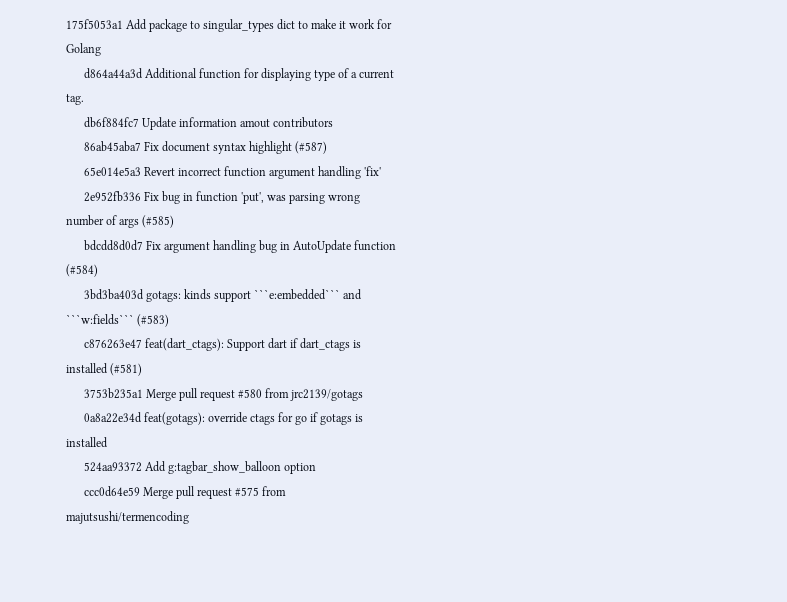175f5053a1 Add package to singular_types dict to make it work for Golang
      d864a44a3d Additional function for displaying type of a current tag.
      db6f884fc7 Update information amout contributors
      86ab45aba7 Fix document syntax highlight (#587)
      65e014e5a3 Revert incorrect function argument handling 'fix'
      2e952fb336 Fix bug in function 'put', was parsing wrong number of args (#585)
      bdcdd8d0d7 Fix argument handling bug in AutoUpdate function (#584)
      3bd3ba403d gotags: kinds support ```e:embedded``` and ```w:fields``` (#583)
      c876263e47 feat(dart_ctags): Support dart if dart_ctags is installed (#581)
      3753b235a1 Merge pull request #580 from jrc2139/gotags
      0a8a22e34d feat(gotags): override ctags for go if gotags is installed
      524aa93372 Add g:tagbar_show_balloon option
      ccc0d64e59 Merge pull request #575 from majutsushi/termencoding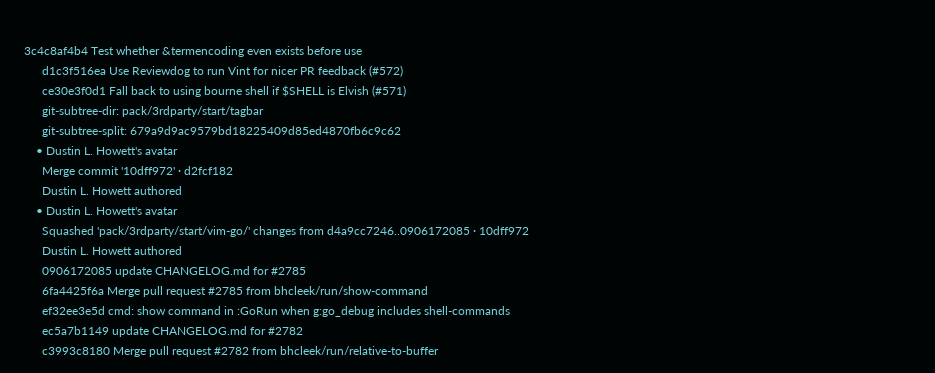3c4c8af4b4 Test whether &termencoding even exists before use
      d1c3f516ea Use Reviewdog to run Vint for nicer PR feedback (#572)
      ce30e3f0d1 Fall back to using bourne shell if $SHELL is Elvish (#571)
      git-subtree-dir: pack/3rdparty/start/tagbar
      git-subtree-split: 679a9d9ac9579bd18225409d85ed4870fb6c9c62
    • Dustin L. Howett's avatar
      Merge commit '10dff972' · d2fcf182
      Dustin L. Howett authored
    • Dustin L. Howett's avatar
      Squashed 'pack/3rdparty/start/vim-go/' changes from d4a9cc7246..0906172085 · 10dff972
      Dustin L. Howett authored
      0906172085 update CHANGELOG.md for #2785
      6fa4425f6a Merge pull request #2785 from bhcleek/run/show-command
      ef32ee3e5d cmd: show command in :GoRun when g:go_debug includes shell-commands
      ec5a7b1149 update CHANGELOG.md for #2782
      c3993c8180 Merge pull request #2782 from bhcleek/run/relative-to-buffer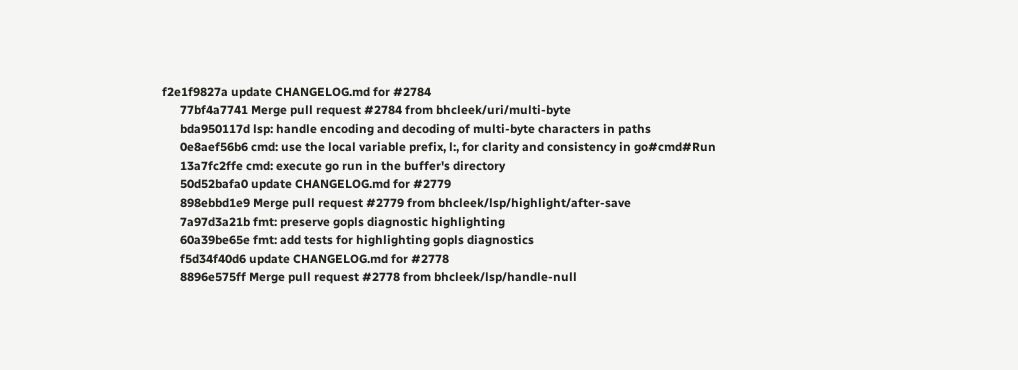f2e1f9827a update CHANGELOG.md for #2784
      77bf4a7741 Merge pull request #2784 from bhcleek/uri/multi-byte
      bda950117d lsp: handle encoding and decoding of multi-byte characters in paths
      0e8aef56b6 cmd: use the local variable prefix, l:, for clarity and consistency in go#cmd#Run
      13a7fc2ffe cmd: execute go run in the buffer's directory
      50d52bafa0 update CHANGELOG.md for #2779
      898ebbd1e9 Merge pull request #2779 from bhcleek/lsp/highlight/after-save
      7a97d3a21b fmt: preserve gopls diagnostic highlighting
      60a39be65e fmt: add tests for highlighting gopls diagnostics
      f5d34f40d6 update CHANGELOG.md for #2778
      8896e575ff Merge pull request #2778 from bhcleek/lsp/handle-null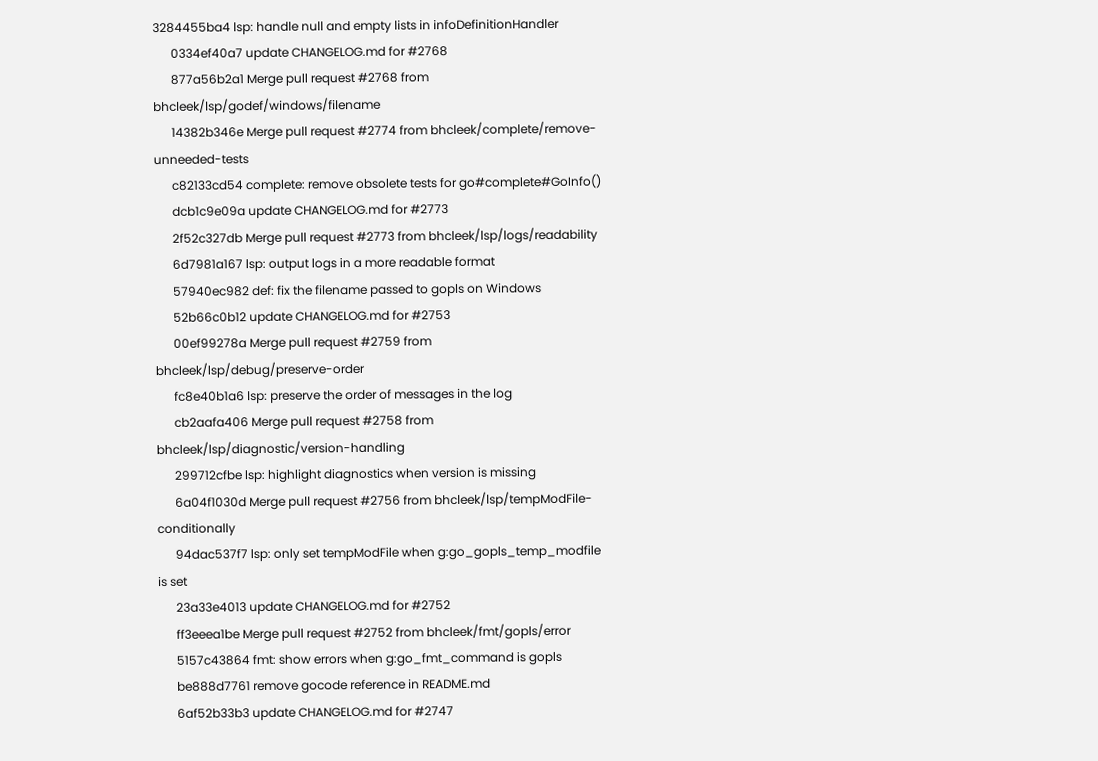3284455ba4 lsp: handle null and empty lists in infoDefinitionHandler
      0334ef40a7 update CHANGELOG.md for #2768
      877a56b2a1 Merge pull request #2768 from bhcleek/lsp/godef/windows/filename
      14382b346e Merge pull request #2774 from bhcleek/complete/remove-unneeded-tests
      c82133cd54 complete: remove obsolete tests for go#complete#GoInfo()
      dcb1c9e09a update CHANGELOG.md for #2773
      2f52c327db Merge pull request #2773 from bhcleek/lsp/logs/readability
      6d7981a167 lsp: output logs in a more readable format
      57940ec982 def: fix the filename passed to gopls on Windows
      52b66c0b12 update CHANGELOG.md for #2753
      00ef99278a Merge pull request #2759 from bhcleek/lsp/debug/preserve-order
      fc8e40b1a6 lsp: preserve the order of messages in the log
      cb2aafa406 Merge pull request #2758 from bhcleek/lsp/diagnostic/version-handling
      299712cfbe lsp: highlight diagnostics when version is missing
      6a04f1030d Merge pull request #2756 from bhcleek/lsp/tempModFile-conditionally
      94dac537f7 lsp: only set tempModFile when g:go_gopls_temp_modfile is set
      23a33e4013 update CHANGELOG.md for #2752
      ff3eeea1be Merge pull request #2752 from bhcleek/fmt/gopls/error
      5157c43864 fmt: show errors when g:go_fmt_command is gopls
      be888d7761 remove gocode reference in README.md
      6af52b33b3 update CHANGELOG.md for #2747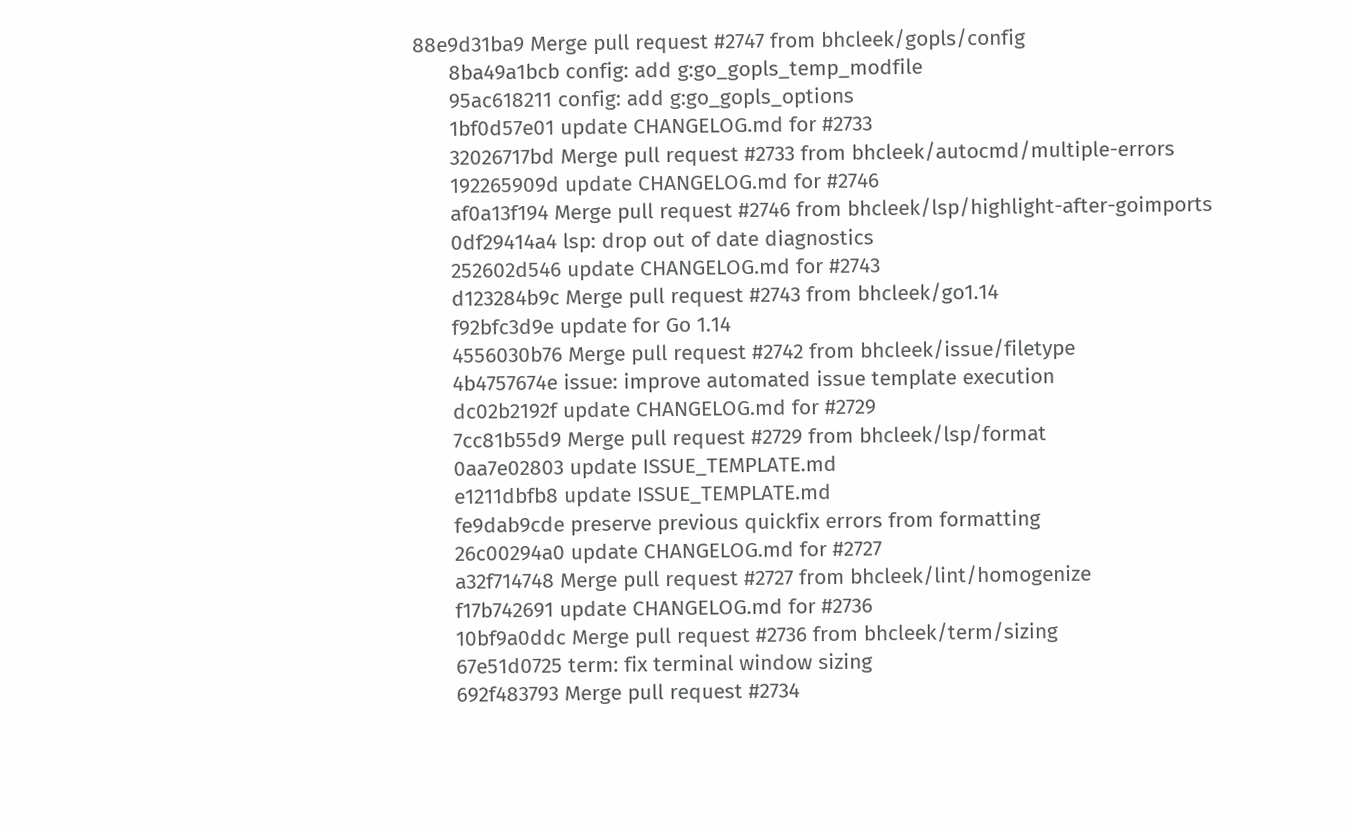88e9d31ba9 Merge pull request #2747 from bhcleek/gopls/config
      8ba49a1bcb config: add g:go_gopls_temp_modfile
      95ac618211 config: add g:go_gopls_options
      1bf0d57e01 update CHANGELOG.md for #2733
      32026717bd Merge pull request #2733 from bhcleek/autocmd/multiple-errors
      192265909d update CHANGELOG.md for #2746
      af0a13f194 Merge pull request #2746 from bhcleek/lsp/highlight-after-goimports
      0df29414a4 lsp: drop out of date diagnostics
      252602d546 update CHANGELOG.md for #2743
      d123284b9c Merge pull request #2743 from bhcleek/go1.14
      f92bfc3d9e update for Go 1.14
      4556030b76 Merge pull request #2742 from bhcleek/issue/filetype
      4b4757674e issue: improve automated issue template execution
      dc02b2192f update CHANGELOG.md for #2729
      7cc81b55d9 Merge pull request #2729 from bhcleek/lsp/format
      0aa7e02803 update ISSUE_TEMPLATE.md
      e1211dbfb8 update ISSUE_TEMPLATE.md
      fe9dab9cde preserve previous quickfix errors from formatting
      26c00294a0 update CHANGELOG.md for #2727
      a32f714748 Merge pull request #2727 from bhcleek/lint/homogenize
      f17b742691 update CHANGELOG.md for #2736
      10bf9a0ddc Merge pull request #2736 from bhcleek/term/sizing
      67e51d0725 term: fix terminal window sizing
      692f483793 Merge pull request #2734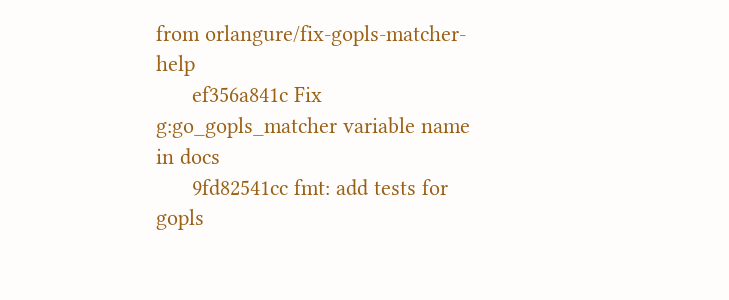from orlangure/fix-gopls-matcher-help
      ef356a841c Fix g:go_gopls_matcher variable name in docs
      9fd82541cc fmt: add tests for gopls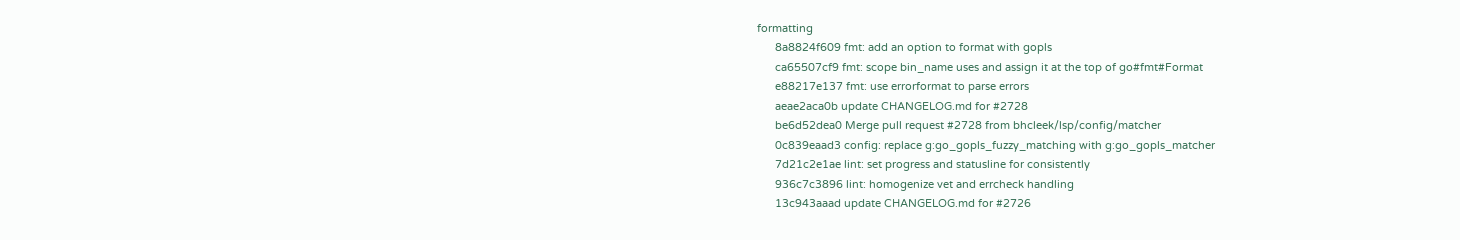formatting
      8a8824f609 fmt: add an option to format with gopls
      ca65507cf9 fmt: scope bin_name uses and assign it at the top of go#fmt#Format
      e88217e137 fmt: use errorformat to parse errors
      aeae2aca0b update CHANGELOG.md for #2728
      be6d52dea0 Merge pull request #2728 from bhcleek/lsp/config/matcher
      0c839eaad3 config: replace g:go_gopls_fuzzy_matching with g:go_gopls_matcher
      7d21c2e1ae lint: set progress and statusline for consistently
      936c7c3896 lint: homogenize vet and errcheck handling
      13c943aaad update CHANGELOG.md for #2726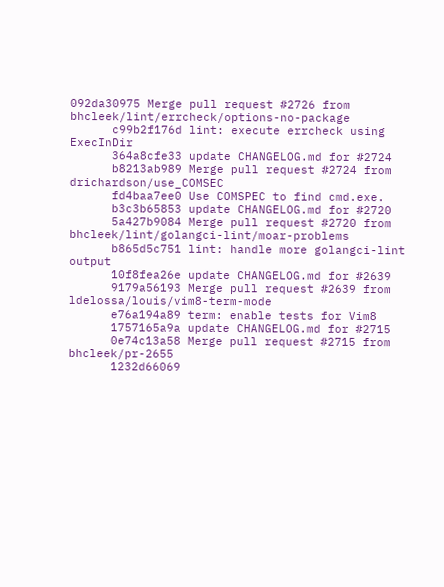092da30975 Merge pull request #2726 from bhcleek/lint/errcheck/options-no-package
      c99b2f176d lint: execute errcheck using ExecInDir
      364a8cfe33 update CHANGELOG.md for #2724
      b8213ab989 Merge pull request #2724 from drichardson/use_COMSEC
      fd4baa7ee0 Use COMSPEC to find cmd.exe.
      b3c3b65853 update CHANGELOG.md for #2720
      5a427b9084 Merge pull request #2720 from bhcleek/lint/golangci-lint/moar-problems
      b865d5c751 lint: handle more golangci-lint output
      10f8fea26e update CHANGELOG.md for #2639
      9179a56193 Merge pull request #2639 from ldelossa/louis/vim8-term-mode
      e76a194a89 term: enable tests for Vim8
      1757165a9a update CHANGELOG.md for #2715
      0e74c13a58 Merge pull request #2715 from bhcleek/pr-2655
      1232d66069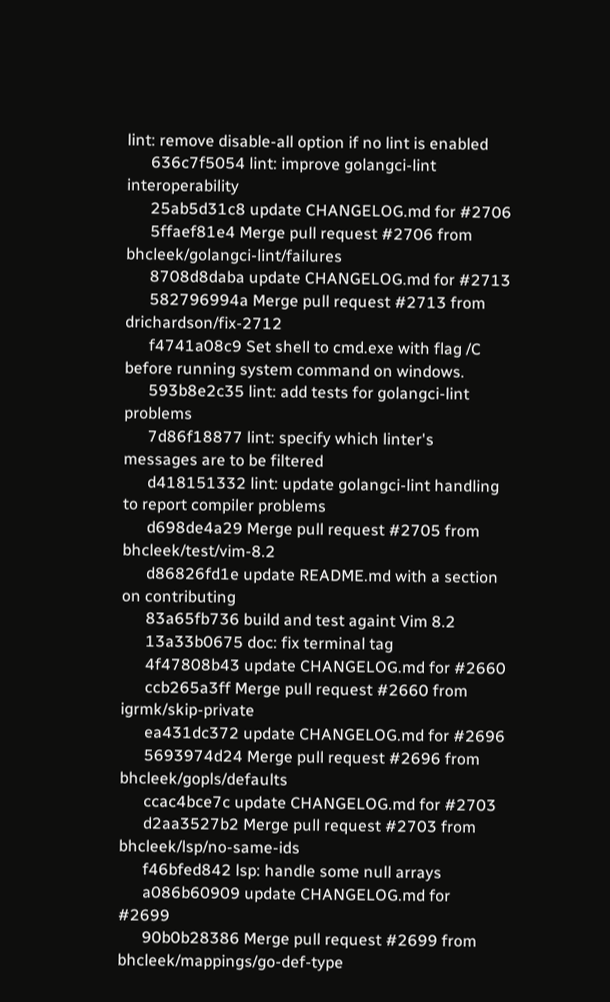lint: remove disable-all option if no lint is enabled
      636c7f5054 lint: improve golangci-lint interoperability
      25ab5d31c8 update CHANGELOG.md for #2706
      5ffaef81e4 Merge pull request #2706 from bhcleek/golangci-lint/failures
      8708d8daba update CHANGELOG.md for #2713
      582796994a Merge pull request #2713 from drichardson/fix-2712
      f4741a08c9 Set shell to cmd.exe with flag /C before running system command on windows.
      593b8e2c35 lint: add tests for golangci-lint problems
      7d86f18877 lint: specify which linter's messages are to be filtered
      d418151332 lint: update golangci-lint handling to report compiler problems
      d698de4a29 Merge pull request #2705 from bhcleek/test/vim-8.2
      d86826fd1e update README.md with a section on contributing
      83a65fb736 build and test againt Vim 8.2
      13a33b0675 doc: fix terminal tag
      4f47808b43 update CHANGELOG.md for #2660
      ccb265a3ff Merge pull request #2660 from igrmk/skip-private
      ea431dc372 update CHANGELOG.md for #2696
      5693974d24 Merge pull request #2696 from bhcleek/gopls/defaults
      ccac4bce7c update CHANGELOG.md for #2703
      d2aa3527b2 Merge pull request #2703 from bhcleek/lsp/no-same-ids
      f46bfed842 lsp: handle some null arrays
      a086b60909 update CHANGELOG.md for #2699
      90b0b28386 Merge pull request #2699 from bhcleek/mappings/go-def-type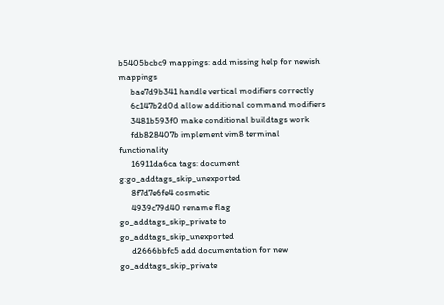b5405bcbc9 mappings: add missing help for newish mappings
      bae7d9b341 handle vertical modifiers correctly
      6c147b2d0d allow additional command modifiers
      3481b593f0 make conditional buildtags work
      fdb828407b implement vim8 terminal functionality
      16911da6ca tags: document g:go_addtags_skip_unexported
      8f7d7e6fe4 cosmetic
      4939c79d40 rename flag go_addtags_skip_private to go_addtags_skip_unexported
      d2666bbfc5 add documentation for new go_addtags_skip_private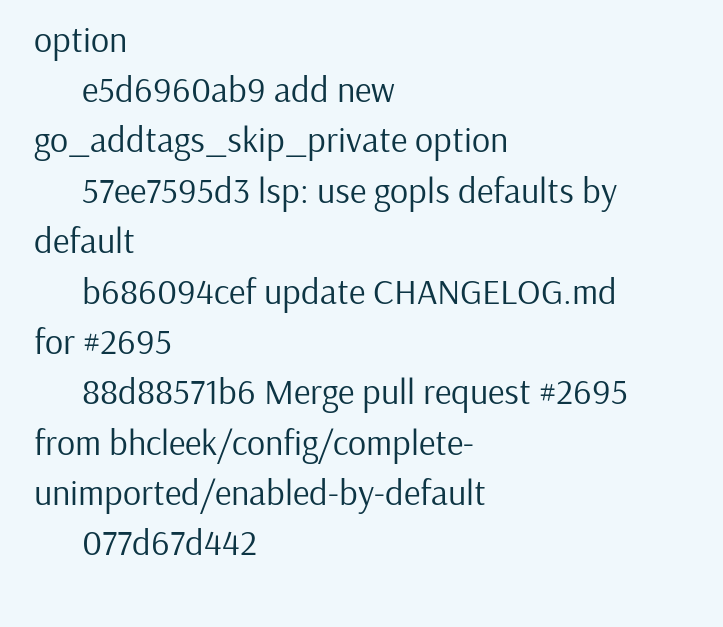option
      e5d6960ab9 add new go_addtags_skip_private option
      57ee7595d3 lsp: use gopls defaults by default
      b686094cef update CHANGELOG.md for #2695
      88d88571b6 Merge pull request #2695 from bhcleek/config/complete-unimported/enabled-by-default
      077d67d442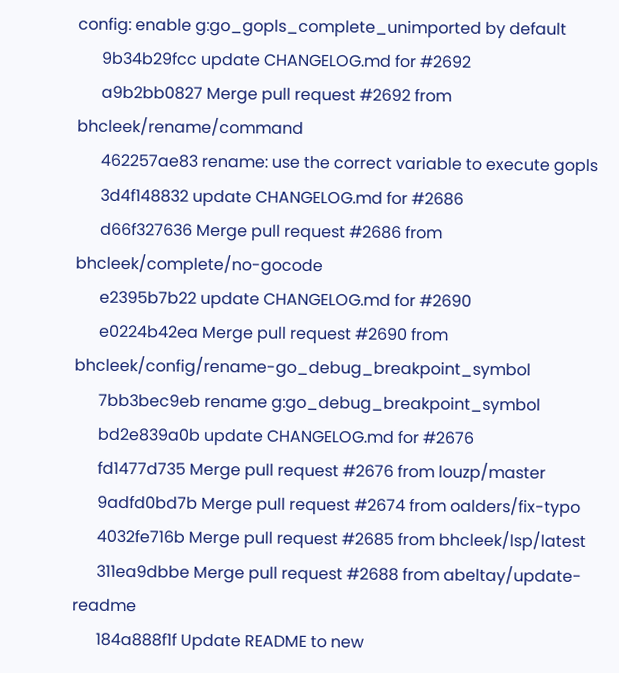config: enable g:go_gopls_complete_unimported by default
      9b34b29fcc update CHANGELOG.md for #2692
      a9b2bb0827 Merge pull request #2692 from bhcleek/rename/command
      462257ae83 rename: use the correct variable to execute gopls
      3d4f148832 update CHANGELOG.md for #2686
      d66f327636 Merge pull request #2686 from bhcleek/complete/no-gocode
      e2395b7b22 update CHANGELOG.md for #2690
      e0224b42ea Merge pull request #2690 from bhcleek/config/rename-go_debug_breakpoint_symbol
      7bb3bec9eb rename g:go_debug_breakpoint_symbol
      bd2e839a0b update CHANGELOG.md for #2676
      fd1477d735 Merge pull request #2676 from louzp/master
      9adfd0bd7b Merge pull request #2674 from oalders/fix-typo
      4032fe716b Merge pull request #2685 from bhcleek/lsp/latest
      311ea9dbbe Merge pull request #2688 from abeltay/update-readme
      184a888f1f Update README to new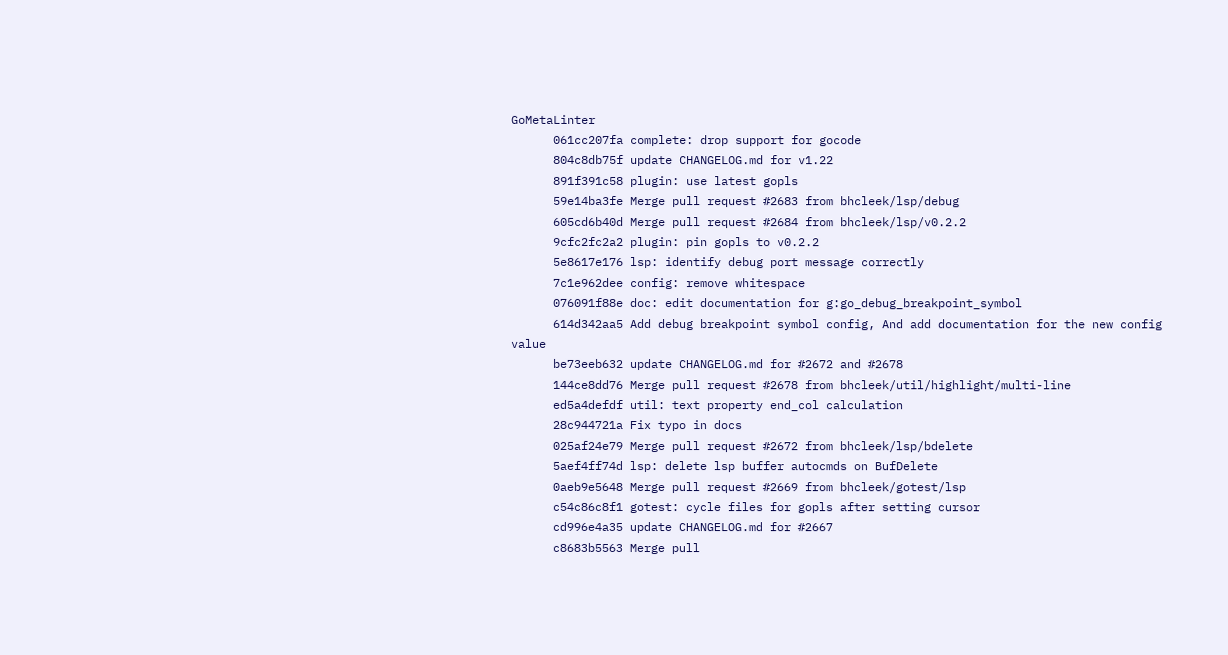GoMetaLinter
      061cc207fa complete: drop support for gocode
      804c8db75f update CHANGELOG.md for v1.22
      891f391c58 plugin: use latest gopls
      59e14ba3fe Merge pull request #2683 from bhcleek/lsp/debug
      605cd6b40d Merge pull request #2684 from bhcleek/lsp/v0.2.2
      9cfc2fc2a2 plugin: pin gopls to v0.2.2
      5e8617e176 lsp: identify debug port message correctly
      7c1e962dee config: remove whitespace
      076091f88e doc: edit documentation for g:go_debug_breakpoint_symbol
      614d342aa5 Add debug breakpoint symbol config, And add documentation for the new config value
      be73eeb632 update CHANGELOG.md for #2672 and #2678
      144ce8dd76 Merge pull request #2678 from bhcleek/util/highlight/multi-line
      ed5a4defdf util: text property end_col calculation
      28c944721a Fix typo in docs
      025af24e79 Merge pull request #2672 from bhcleek/lsp/bdelete
      5aef4ff74d lsp: delete lsp buffer autocmds on BufDelete
      0aeb9e5648 Merge pull request #2669 from bhcleek/gotest/lsp
      c54c86c8f1 gotest: cycle files for gopls after setting cursor
      cd996e4a35 update CHANGELOG.md for #2667
      c8683b5563 Merge pull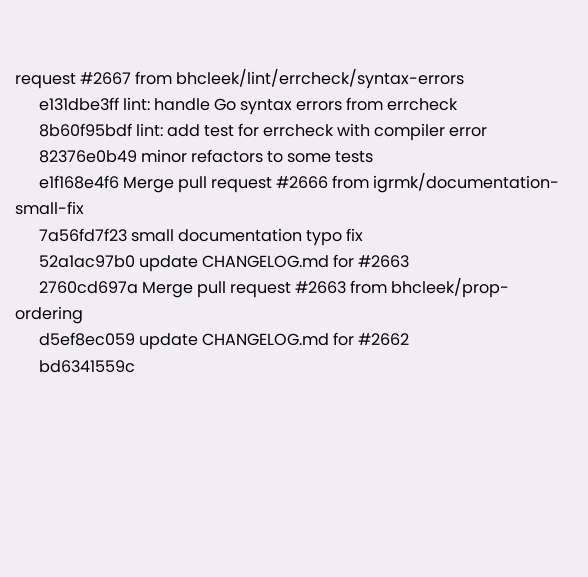request #2667 from bhcleek/lint/errcheck/syntax-errors
      e131dbe3ff lint: handle Go syntax errors from errcheck
      8b60f95bdf lint: add test for errcheck with compiler error
      82376e0b49 minor refactors to some tests
      e1f168e4f6 Merge pull request #2666 from igrmk/documentation-small-fix
      7a56fd7f23 small documentation typo fix
      52a1ac97b0 update CHANGELOG.md for #2663
      2760cd697a Merge pull request #2663 from bhcleek/prop-ordering
      d5ef8ec059 update CHANGELOG.md for #2662
      bd6341559c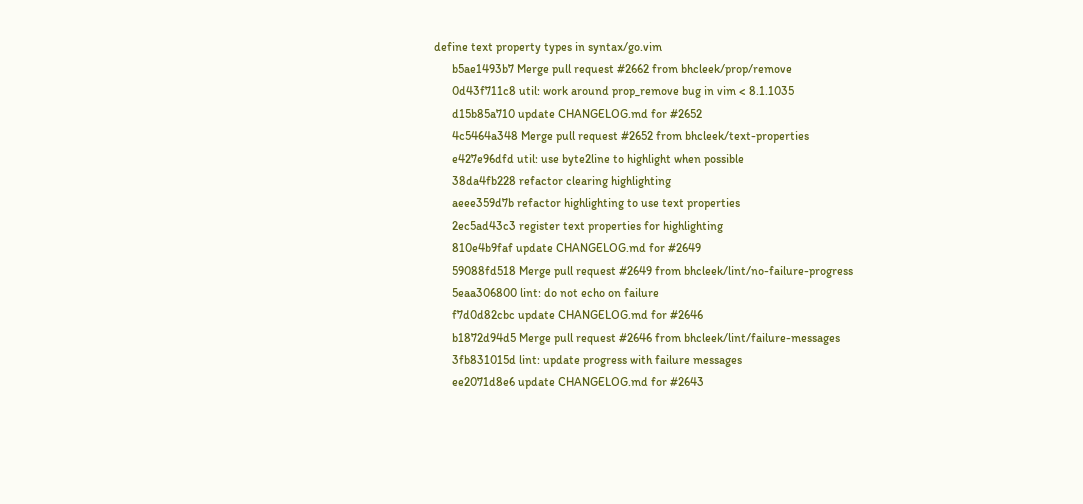define text property types in syntax/go.vim
      b5ae1493b7 Merge pull request #2662 from bhcleek/prop/remove
      0d43f711c8 util: work around prop_remove bug in vim < 8.1.1035
      d15b85a710 update CHANGELOG.md for #2652
      4c5464a348 Merge pull request #2652 from bhcleek/text-properties
      e427e96dfd util: use byte2line to highlight when possible
      38da4fb228 refactor clearing highlighting
      aeee359d7b refactor highlighting to use text properties
      2ec5ad43c3 register text properties for highlighting
      810e4b9faf update CHANGELOG.md for #2649
      59088fd518 Merge pull request #2649 from bhcleek/lint/no-failure-progress
      5eaa306800 lint: do not echo on failure
      f7d0d82cbc update CHANGELOG.md for #2646
      b1872d94d5 Merge pull request #2646 from bhcleek/lint/failure-messages
      3fb831015d lint: update progress with failure messages
      ee2071d8e6 update CHANGELOG.md for #2643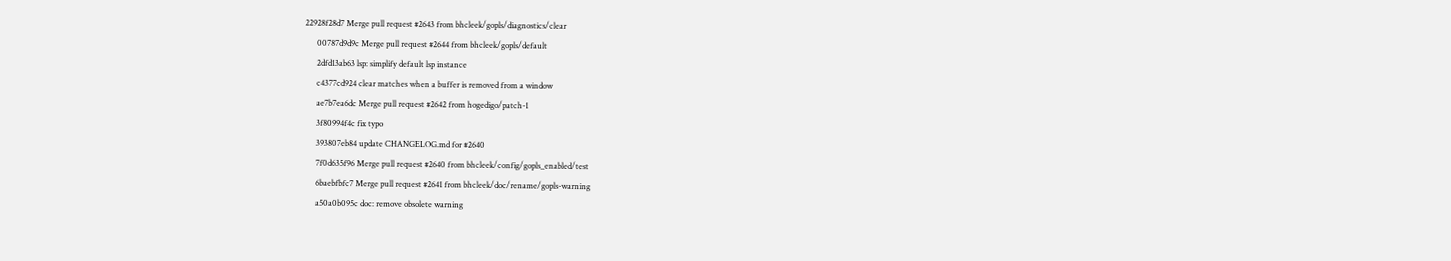22928f28d7 Merge pull request #2643 from bhcleek/gopls/diagnostics/clear
      00787d9d9c Merge pull request #2644 from bhcleek/gopls/default
      2dfd13ab63 lsp: simplify default lsp instance
      c4377cd924 clear matches when a buffer is removed from a window
      ae7b7ea6dc Merge pull request #2642 from hogedigo/patch-1
      3f80994f4c fix typo
      393807eb84 update CHANGELOG.md for #2640
      7f0d635f96 Merge pull request #2640 from bhcleek/config/gopls_enabled/test
      6baebfbfc7 Merge pull request #2641 from bhcleek/doc/rename/gopls-warning
      a50a0b095c doc: remove obsolete warning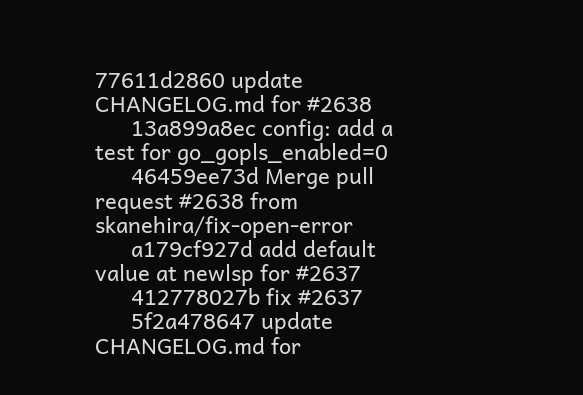77611d2860 update CHANGELOG.md for #2638
      13a899a8ec config: add a test for go_gopls_enabled=0
      46459ee73d Merge pull request #2638 from skanehira/fix-open-error
      a179cf927d add default value at newlsp for #2637
      412778027b fix #2637
      5f2a478647 update CHANGELOG.md for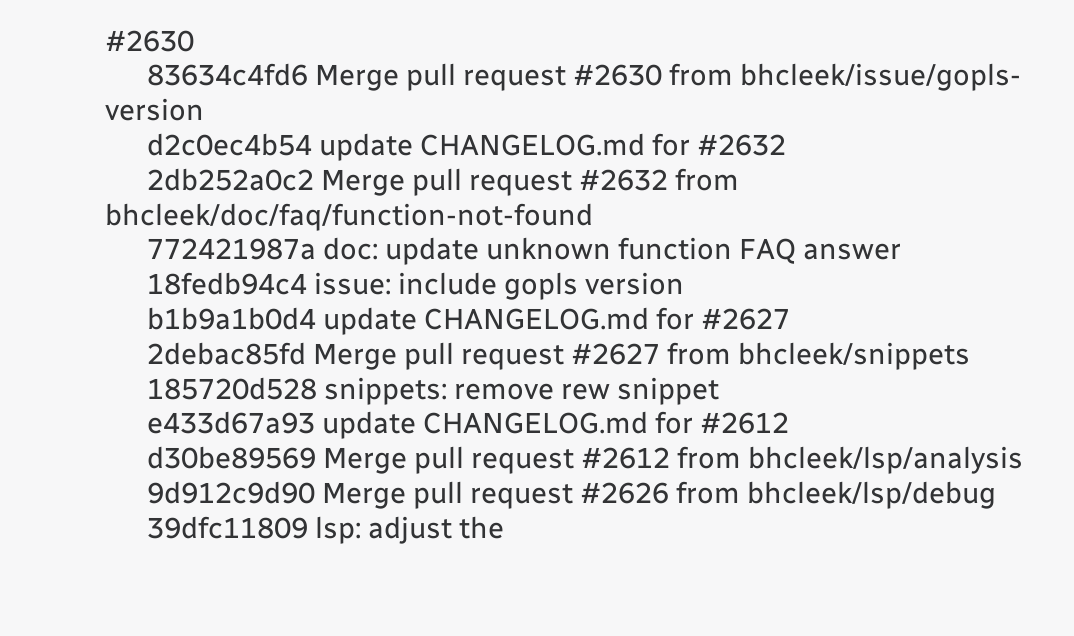#2630
      83634c4fd6 Merge pull request #2630 from bhcleek/issue/gopls-version
      d2c0ec4b54 update CHANGELOG.md for #2632
      2db252a0c2 Merge pull request #2632 from bhcleek/doc/faq/function-not-found
      772421987a doc: update unknown function FAQ answer
      18fedb94c4 issue: include gopls version
      b1b9a1b0d4 update CHANGELOG.md for #2627
      2debac85fd Merge pull request #2627 from bhcleek/snippets
      185720d528 snippets: remove rew snippet
      e433d67a93 update CHANGELOG.md for #2612
      d30be89569 Merge pull request #2612 from bhcleek/lsp/analysis
      9d912c9d90 Merge pull request #2626 from bhcleek/lsp/debug
      39dfc11809 lsp: adjust the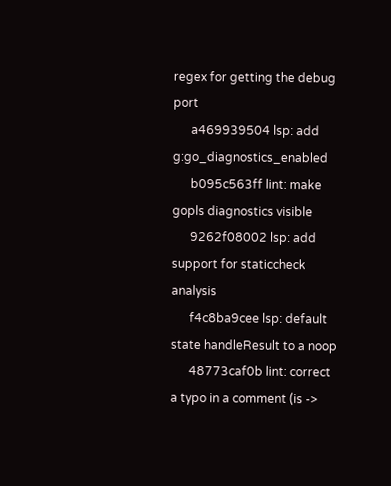regex for getting the debug port
      a469939504 lsp: add g:go_diagnostics_enabled
      b095c563ff lint: make gopls diagnostics visible
      9262f08002 lsp: add support for staticcheck analysis
      f4c8ba9cee lsp: default state handleResult to a noop
      48773caf0b lint: correct a typo in a comment (is ->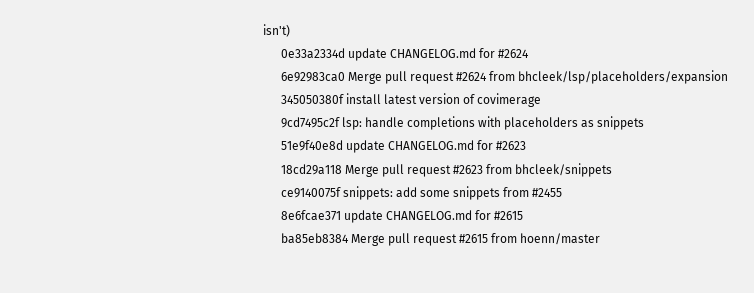isn't)
      0e33a2334d update CHANGELOG.md for #2624
      6e92983ca0 Merge pull request #2624 from bhcleek/lsp/placeholders/expansion
      345050380f install latest version of covimerage
      9cd7495c2f lsp: handle completions with placeholders as snippets
      51e9f40e8d update CHANGELOG.md for #2623
      18cd29a118 Merge pull request #2623 from bhcleek/snippets
      ce9140075f snippets: add some snippets from #2455
      8e6fcae371 update CHANGELOG.md for #2615
      ba85eb8384 Merge pull request #2615 from hoenn/master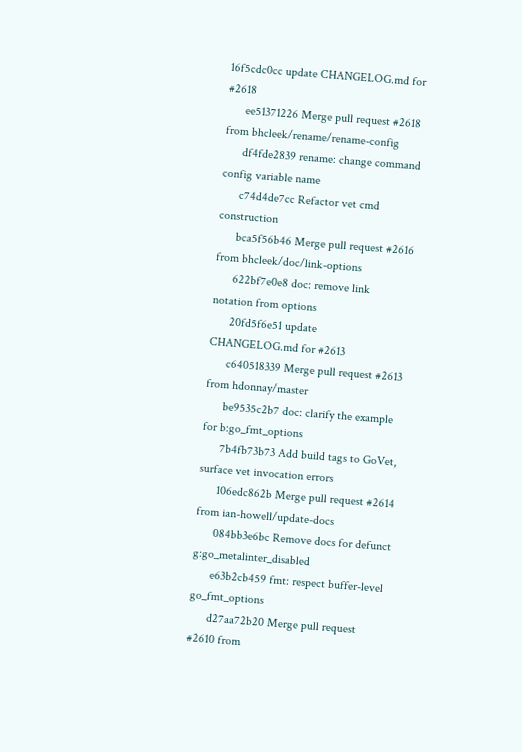16f5cdc0cc update CHANGELOG.md for #2618
      ee51371226 Merge pull request #2618 from bhcleek/rename/rename-config
      df4fde2839 rename: change command config variable name
      c74d4de7cc Refactor vet cmd construction
      bca5f56b46 Merge pull request #2616 from bhcleek/doc/link-options
      622bf7e0e8 doc: remove link notation from options
      20fd5f6e51 update CHANGELOG.md for #2613
      c640518339 Merge pull request #2613 from hdonnay/master
      be9535c2b7 doc: clarify the example for b:go_fmt_options
      7b4fb73b73 Add build tags to GoVet, surface vet invocation errors
      106edc862b Merge pull request #2614 from ian-howell/update-docs
      084bb3e6bc Remove docs for defunct g:go_metalinter_disabled
      e63b2cb459 fmt: respect buffer-level go_fmt_options
      d27aa72b20 Merge pull request #2610 from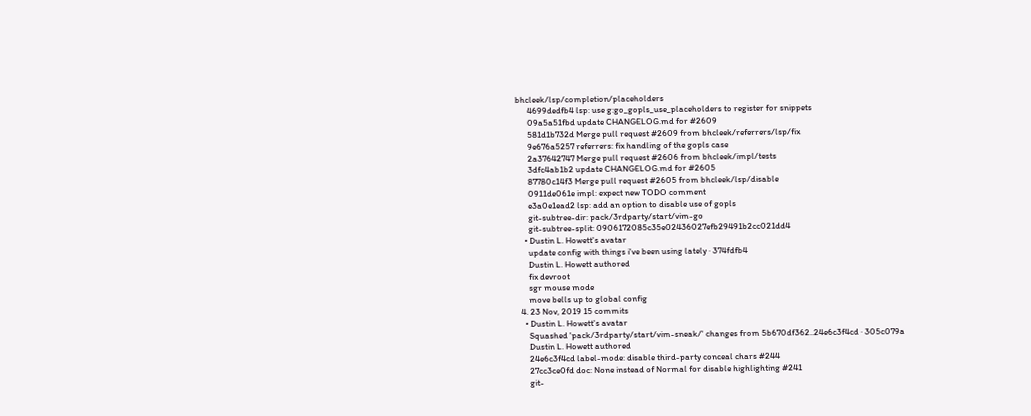bhcleek/lsp/completion/placeholders
      4699dedfb4 lsp: use g:go_gopls_use_placeholders to register for snippets
      09a5a51fbd update CHANGELOG.md for #2609
      581d1b732d Merge pull request #2609 from bhcleek/referrers/lsp/fix
      9e676a5257 referrers: fix handling of the gopls case
      2a37642747 Merge pull request #2606 from bhcleek/impl/tests
      3dfc4ab1b2 update CHANGELOG.md for #2605
      87780c14f3 Merge pull request #2605 from bhcleek/lsp/disable
      0911de061e impl: expect new TODO comment
      e3a0e1ead2 lsp: add an option to disable use of gopls
      git-subtree-dir: pack/3rdparty/start/vim-go
      git-subtree-split: 0906172085c35e02436027efb29491b2cc021dd4
    • Dustin L. Howett's avatar
      update config with things i've been using lately · 374fdfb4
      Dustin L. Howett authored
      fix devroot
      sgr mouse mode
      move bells up to global config
  4. 23 Nov, 2019 15 commits
    • Dustin L. Howett's avatar
      Squashed 'pack/3rdparty/start/vim-sneak/' changes from 5b670df362..24e6c3f4cd · 305c079a
      Dustin L. Howett authored
      24e6c3f4cd label-mode: disable third-party conceal chars #244
      27cc3ce0fd doc: None instead of Normal for disable highlighting #241
      git-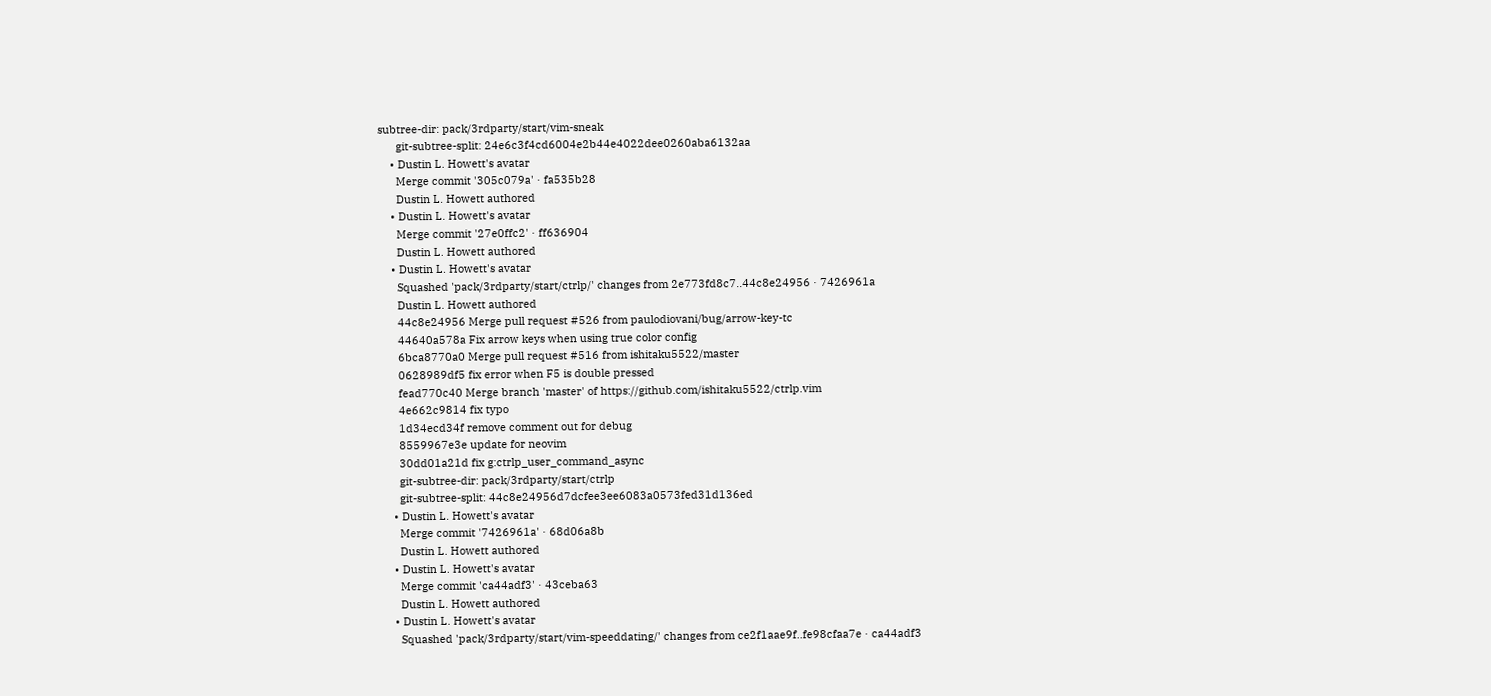subtree-dir: pack/3rdparty/start/vim-sneak
      git-subtree-split: 24e6c3f4cd6004e2b44e4022dee0260aba6132aa
    • Dustin L. Howett's avatar
      Merge commit '305c079a' · fa535b28
      Dustin L. Howett authored
    • Dustin L. Howett's avatar
      Merge commit '27e0ffc2' · ff636904
      Dustin L. Howett authored
    • Dustin L. Howett's avatar
      Squashed 'pack/3rdparty/start/ctrlp/' changes from 2e773fd8c7..44c8e24956 · 7426961a
      Dustin L. Howett authored
      44c8e24956 Merge pull request #526 from paulodiovani/bug/arrow-key-tc
      44640a578a Fix arrow keys when using true color config
      6bca8770a0 Merge pull request #516 from ishitaku5522/master
      0628989df5 fix error when F5 is double pressed
      fead770c40 Merge branch 'master' of https://github.com/ishitaku5522/ctrlp.vim
      4e662c9814 fix typo
      1d34ecd34f remove comment out for debug
      8559967e3e update for neovim
      30dd01a21d fix g:ctrlp_user_command_async
      git-subtree-dir: pack/3rdparty/start/ctrlp
      git-subtree-split: 44c8e24956d7dcfee3ee6083a0573fed31d136ed
    • Dustin L. Howett's avatar
      Merge commit '7426961a' · 68d06a8b
      Dustin L. Howett authored
    • Dustin L. Howett's avatar
      Merge commit 'ca44adf3' · 43ceba63
      Dustin L. Howett authored
    • Dustin L. Howett's avatar
      Squashed 'pack/3rdparty/start/vim-speeddating/' changes from ce2f1aae9f..fe98cfaa7e · ca44adf3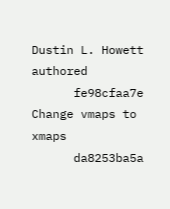Dustin L. Howett authored
      fe98cfaa7e Change vmaps to xmaps
      da8253ba5a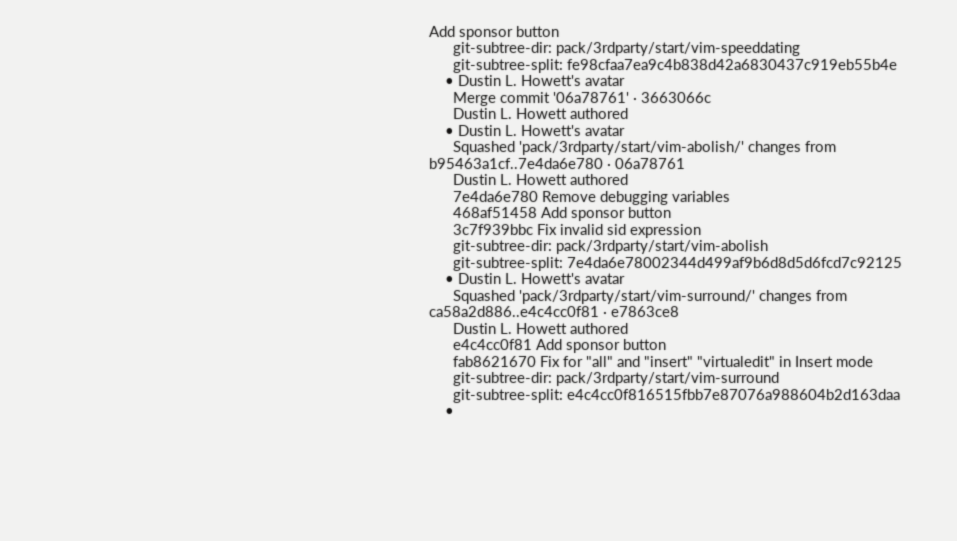Add sponsor button
      git-subtree-dir: pack/3rdparty/start/vim-speeddating
      git-subtree-split: fe98cfaa7ea9c4b838d42a6830437c919eb55b4e
    • Dustin L. Howett's avatar
      Merge commit '06a78761' · 3663066c
      Dustin L. Howett authored
    • Dustin L. Howett's avatar
      Squashed 'pack/3rdparty/start/vim-abolish/' changes from b95463a1cf..7e4da6e780 · 06a78761
      Dustin L. Howett authored
      7e4da6e780 Remove debugging variables
      468af51458 Add sponsor button
      3c7f939bbc Fix invalid sid expression
      git-subtree-dir: pack/3rdparty/start/vim-abolish
      git-subtree-split: 7e4da6e78002344d499af9b6d8d5d6fcd7c92125
    • Dustin L. Howett's avatar
      Squashed 'pack/3rdparty/start/vim-surround/' changes from ca58a2d886..e4c4cc0f81 · e7863ce8
      Dustin L. Howett authored
      e4c4cc0f81 Add sponsor button
      fab8621670 Fix for "all" and "insert" "virtualedit" in Insert mode
      git-subtree-dir: pack/3rdparty/start/vim-surround
      git-subtree-split: e4c4cc0f816515fbb7e87076a988604b2d163daa
    •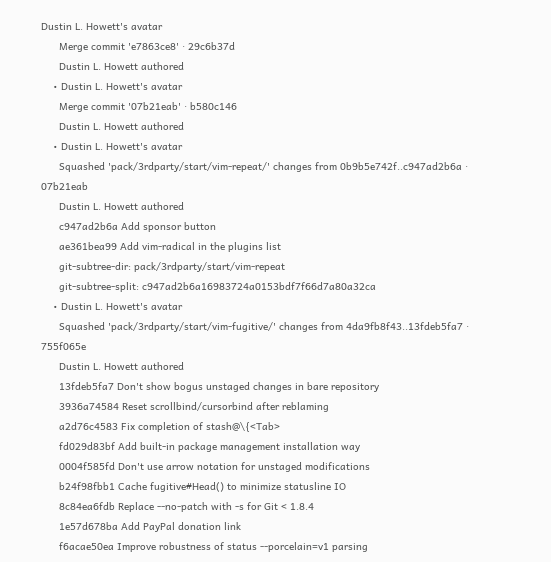Dustin L. Howett's avatar
      Merge commit 'e7863ce8' · 29c6b37d
      Dustin L. Howett authored
    • Dustin L. Howett's avatar
      Merge commit '07b21eab' · b580c146
      Dustin L. Howett authored
    • Dustin L. Howett's avatar
      Squashed 'pack/3rdparty/start/vim-repeat/' changes from 0b9b5e742f..c947ad2b6a · 07b21eab
      Dustin L. Howett authored
      c947ad2b6a Add sponsor button
      ae361bea99 Add vim-radical in the plugins list
      git-subtree-dir: pack/3rdparty/start/vim-repeat
      git-subtree-split: c947ad2b6a16983724a0153bdf7f66d7a80a32ca
    • Dustin L. Howett's avatar
      Squashed 'pack/3rdparty/start/vim-fugitive/' changes from 4da9fb8f43..13fdeb5fa7 · 755f065e
      Dustin L. Howett authored
      13fdeb5fa7 Don't show bogus unstaged changes in bare repository
      3936a74584 Reset scrollbind/cursorbind after reblaming
      a2d76c4583 Fix completion of stash@\{<Tab>
      fd029d83bf Add built-in package management installation way
      0004f585fd Don't use arrow notation for unstaged modifications
      b24f98fbb1 Cache fugitive#Head() to minimize statusline IO
      8c84ea6fdb Replace --no-patch with -s for Git < 1.8.4
      1e57d678ba Add PayPal donation link
      f6acae50ea Improve robustness of status --porcelain=v1 parsing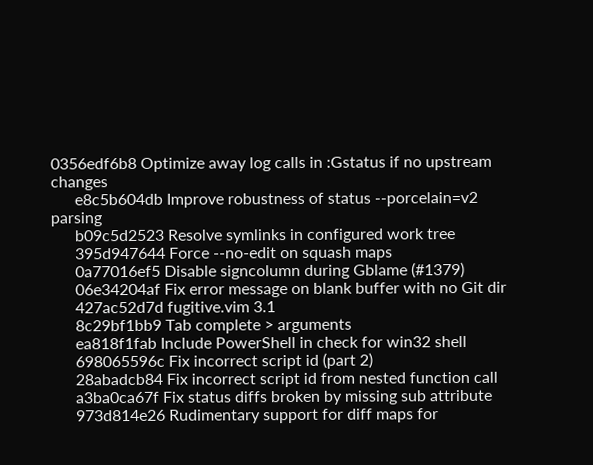0356edf6b8 Optimize away log calls in :Gstatus if no upstream changes
      e8c5b604db Improve robustness of status --porcelain=v2 parsing
      b09c5d2523 Resolve symlinks in configured work tree
      395d947644 Force --no-edit on squash maps
      0a77016ef5 Disable signcolumn during Gblame (#1379)
      06e34204af Fix error message on blank buffer with no Git dir
      427ac52d7d fugitive.vim 3.1
      8c29bf1bb9 Tab complete > arguments
      ea818f1fab Include PowerShell in check for win32 shell
      698065596c Fix incorrect script id (part 2)
      28abadcb84 Fix incorrect script id from nested function call
      a3ba0ca67f Fix status diffs broken by missing sub attribute
      973d814e26 Rudimentary support for diff maps for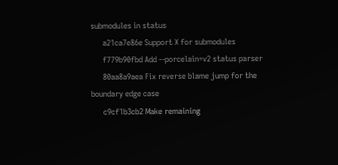submodules in status
      a21ca7e86e Support X for submodules
      f779b90fbd Add --porcelain=v2 status parser
      80aa8a9aea Fix reverse blame jump for the boundary edge case
      c9cf1b3cb2 Make remaining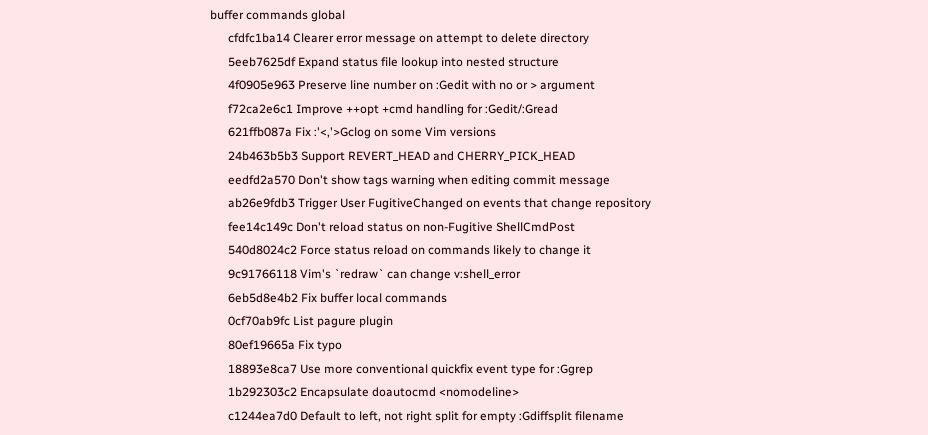buffer commands global
      cfdfc1ba14 Clearer error message on attempt to delete directory
      5eeb7625df Expand status file lookup into nested structure
      4f0905e963 Preserve line number on :Gedit with no or > argument
      f72ca2e6c1 Improve ++opt +cmd handling for :Gedit/:Gread
      621ffb087a Fix :'<,'>Gclog on some Vim versions
      24b463b5b3 Support REVERT_HEAD and CHERRY_PICK_HEAD
      eedfd2a570 Don't show tags warning when editing commit message
      ab26e9fdb3 Trigger User FugitiveChanged on events that change repository
      fee14c149c Don't reload status on non-Fugitive ShellCmdPost
      540d8024c2 Force status reload on commands likely to change it
      9c91766118 Vim's `redraw` can change v:shell_error
      6eb5d8e4b2 Fix buffer local commands
      0cf70ab9fc List pagure plugin
      80ef19665a Fix typo
      18893e8ca7 Use more conventional quickfix event type for :Ggrep
      1b292303c2 Encapsulate doautocmd <nomodeline>
      c1244ea7d0 Default to left, not right split for empty :Gdiffsplit filename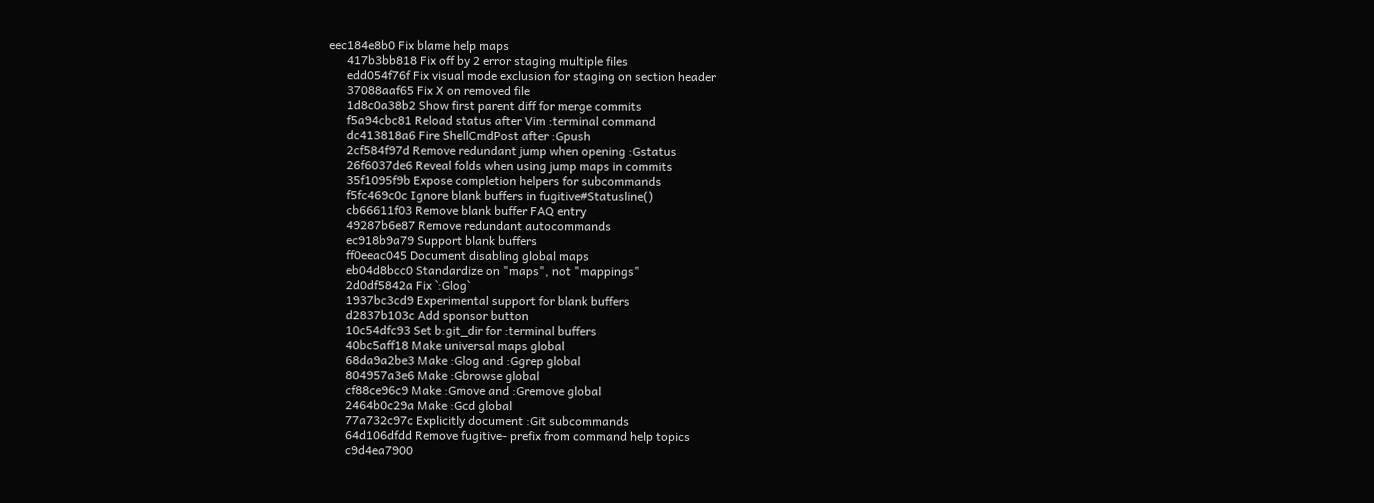eec184e8b0 Fix blame help maps
      417b3bb818 Fix off by 2 error staging multiple files
      edd054f76f Fix visual mode exclusion for staging on section header
      37088aaf65 Fix X on removed file
      1d8c0a38b2 Show first parent diff for merge commits
      f5a94cbc81 Reload status after Vim :terminal command
      dc413818a6 Fire ShellCmdPost after :Gpush
      2cf584f97d Remove redundant jump when opening :Gstatus
      26f6037de6 Reveal folds when using jump maps in commits
      35f1095f9b Expose completion helpers for subcommands
      f5fc469c0c Ignore blank buffers in fugitive#Statusline()
      cb66611f03 Remove blank buffer FAQ entry
      49287b6e87 Remove redundant autocommands
      ec918b9a79 Support blank buffers
      ff0eeac045 Document disabling global maps
      eb04d8bcc0 Standardize on "maps", not "mappings"
      2d0df5842a Fix `:Glog`
      1937bc3cd9 Experimental support for blank buffers
      d2837b103c Add sponsor button
      10c54dfc93 Set b:git_dir for :terminal buffers
      40bc5aff18 Make universal maps global
      68da9a2be3 Make :Glog and :Ggrep global
      804957a3e6 Make :Gbrowse global
      cf88ce96c9 Make :Gmove and :Gremove global
      2464b0c29a Make :Gcd global
      77a732c97c Explicitly document :Git subcommands
      64d106dfdd Remove fugitive- prefix from command help topics
      c9d4ea7900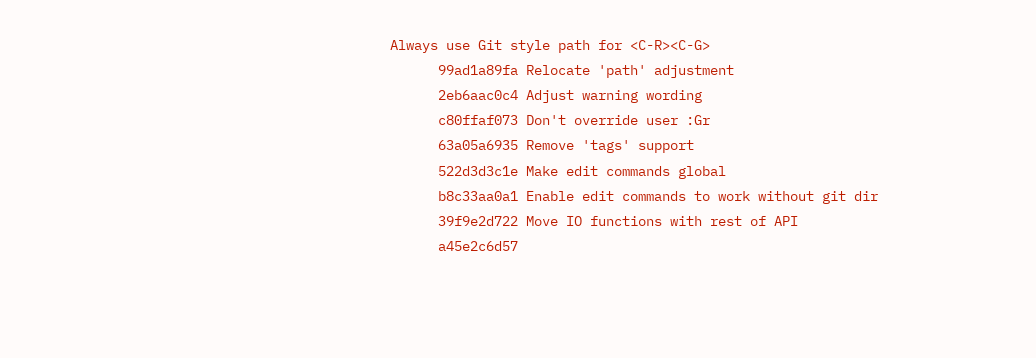Always use Git style path for <C-R><C-G>
      99ad1a89fa Relocate 'path' adjustment
      2eb6aac0c4 Adjust warning wording
      c80ffaf073 Don't override user :Gr
      63a05a6935 Remove 'tags' support
      522d3d3c1e Make edit commands global
      b8c33aa0a1 Enable edit commands to work without git dir
      39f9e2d722 Move IO functions with rest of API
      a45e2c6d57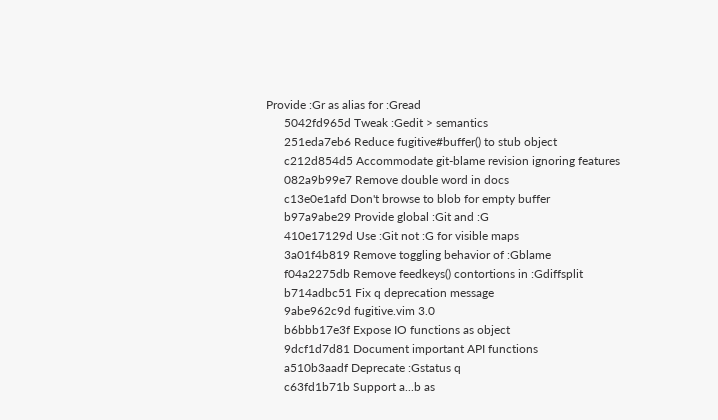Provide :Gr as alias for :Gread
      5042fd965d Tweak :Gedit > semantics
      251eda7eb6 Reduce fugitive#buffer() to stub object
      c212d854d5 Accommodate git-blame revision ignoring features
      082a9b99e7 Remove double word in docs
      c13e0e1afd Don't browse to blob for empty buffer
      b97a9abe29 Provide global :Git and :G
      410e17129d Use :Git not :G for visible maps
      3a01f4b819 Remove toggling behavior of :Gblame
      f04a2275db Remove feedkeys() contortions in :Gdiffsplit
      b714adbc51 Fix q deprecation message
      9abe962c9d fugitive.vim 3.0
      b6bbb17e3f Expose IO functions as object
      9dcf1d7d81 Document important API functions
      a510b3aadf Deprecate :Gstatus q
      c63fd1b71b Support a...b as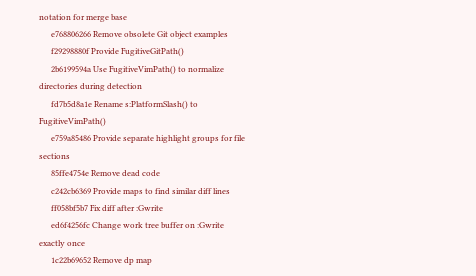notation for merge base
      e768806266 Remove obsolete Git object examples
      f29298880f Provide FugitiveGitPath()
      2b6199594a Use FugitiveVimPath() to normalize directories during detection
      fd7b5d8a1e Rename s:PlatformSlash() to FugitiveVimPath()
      e759a85486 Provide separate highlight groups for file sections
      85ffe4754e Remove dead code
      c242cb6369 Provide maps to find similar diff lines
      ff058bf5b7 Fix diff after :Gwrite
      ed6f4256fc Change work tree buffer on :Gwrite exactly once
      1c22b69652 Remove dp map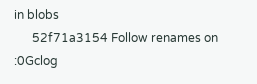in blobs
      52f71a3154 Follow renames on :0Gclog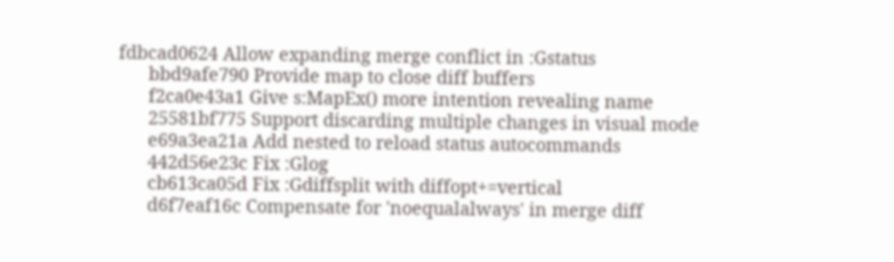fdbcad0624 Allow expanding merge conflict in :Gstatus
      bbd9afe790 Provide map to close diff buffers
      f2ca0e43a1 Give s:MapEx() more intention revealing name
      25581bf775 Support discarding multiple changes in visual mode
      e69a3ea21a Add nested to reload status autocommands
      442d56e23c Fix :Glog
      cb613ca05d Fix :Gdiffsplit with diffopt+=vertical
      d6f7eaf16c Compensate for 'noequalalways' in merge diff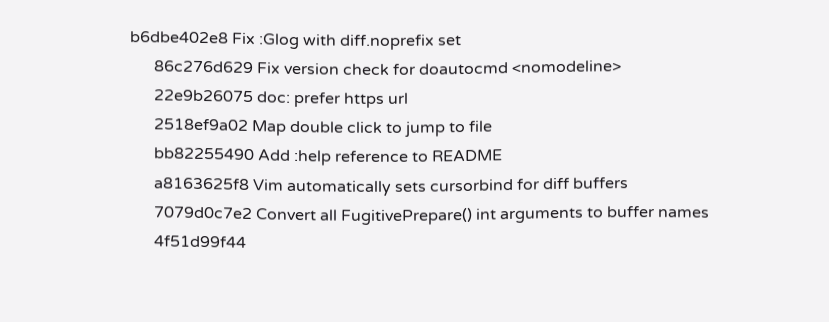b6dbe402e8 Fix :Glog with diff.noprefix set
      86c276d629 Fix version check for doautocmd <nomodeline>
      22e9b26075 doc: prefer https url
      2518ef9a02 Map double click to jump to file
      bb82255490 Add :help reference to README
      a8163625f8 Vim automatically sets cursorbind for diff buffers
      7079d0c7e2 Convert all FugitivePrepare() int arguments to buffer names
      4f51d99f44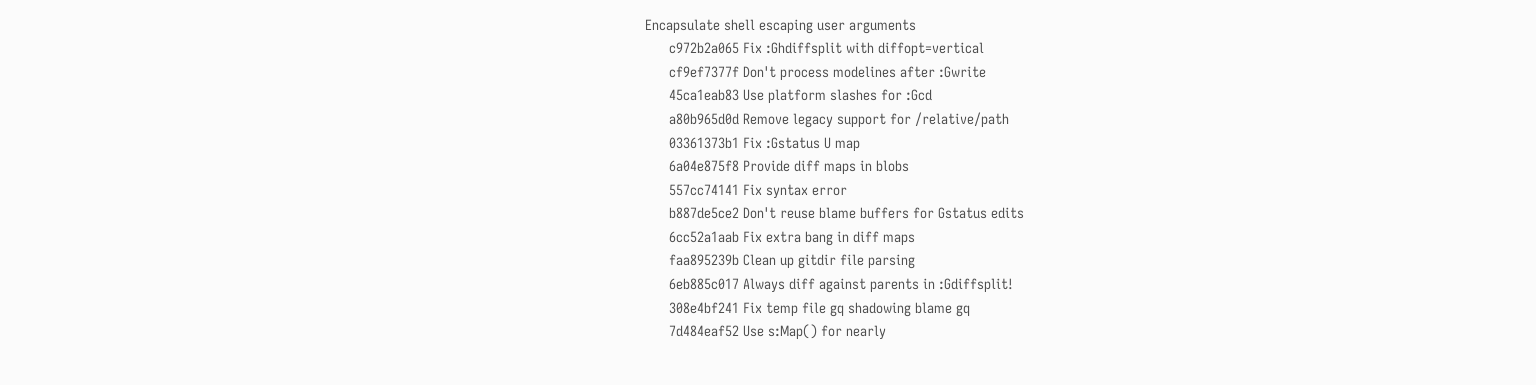Encapsulate shell escaping user arguments
      c972b2a065 Fix :Ghdiffsplit with diffopt=vertical
      cf9ef7377f Don't process modelines after :Gwrite
      45ca1eab83 Use platform slashes for :Gcd
      a80b965d0d Remove legacy support for /relative/path
      03361373b1 Fix :Gstatus U map
      6a04e875f8 Provide diff maps in blobs
      557cc74141 Fix syntax error
      b887de5ce2 Don't reuse blame buffers for Gstatus edits
      6cc52a1aab Fix extra bang in diff maps
      faa895239b Clean up gitdir file parsing
      6eb885c017 Always diff against parents in :Gdiffsplit!
      308e4bf241 Fix temp file gq shadowing blame gq
      7d484eaf52 Use s:Map() for nearly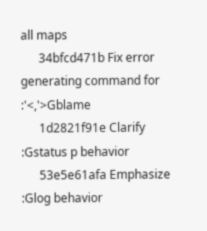all maps
      34bfcd471b Fix error generating command for :'<,'>Gblame
      1d2821f91e Clarify :Gstatus p behavior
      53e5e61afa Emphasize :Glog behavior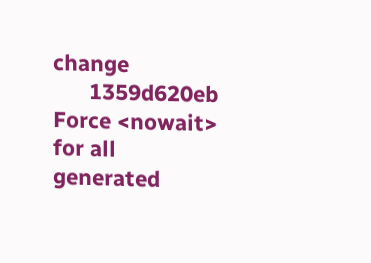change
      1359d620eb Force <nowait> for all generated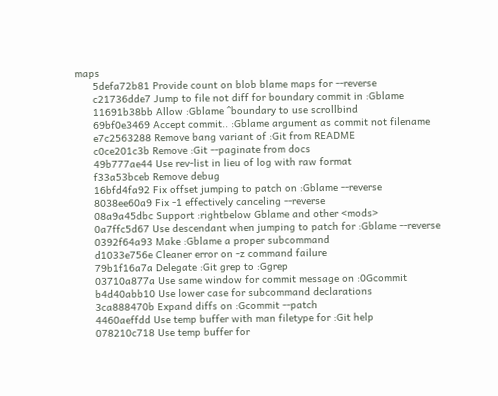maps
      5defa72b81 Provide count on blob blame maps for --reverse
      c21736dde7 Jump to file not diff for boundary commit in :Gblame
      11691b38bb Allow :Gblame ^boundary to use scrollbind
      69bf0e3469 Accept commit.. :Gblame argument as commit not filename
      e7c2563288 Remove bang variant of :Git from README
      c0ce201c3b Remove :Git --paginate from docs
      49b777ae44 Use rev-list in lieu of log with raw format
      f33a53bceb Remove debug
      16bfd4fa92 Fix offset jumping to patch on :Gblame --reverse
      8038ee60a9 Fix -1 effectively canceling --reverse
      08a9a45dbc Support :rightbelow Gblame and other <mods>
      0a7ffc5d67 Use descendant when jumping to patch for :Gblame --reverse
      0392f64a93 Make :Gblame a proper subcommand
      d1033e756e Cleaner error on -z command failure
      79b1f16a7a Delegate :Git grep to :Ggrep
      03710a877a Use same window for commit message on :0Gcommit
      b4d40abb10 Use lower case for subcommand declarations
      3ca888470b Expand diffs on :Gcommit --patch
      4460aeffdd Use temp buffer with man filetype for :Git help
      078210c718 Use temp buffer for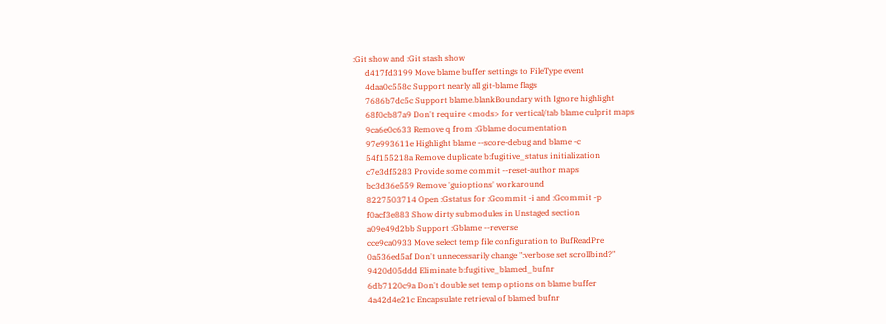:Git show and :Git stash show
      d417fd3199 Move blame buffer settings to FileType event
      4daa0c558c Support nearly all git-blame flags
      7686b7dc5c Support blame.blankBoundary with Ignore highlight
      68f0cb87a9 Don't require <mods> for vertical/tab blame culprit maps
      9ca6e0c633 Remove q from :Gblame documentation
      97e993611e Highlight blame --score-debug and blame -c
      54f155218a Remove duplicate b:fugitive_status initialization
      c7e3df5283 Provide some commit --reset-author maps
      bc3d36e559 Remove 'guioptions' workaround
      8227503714 Open :Gstatus for :Gcommit -i and :Gcommit -p
      f0acf3e883 Show dirty submodules in Unstaged section
      a09e49d2bb Support :Gblame --reverse
      cce9ca0933 Move select temp file configuration to BufReadPre
      0a536ed5af Don't unnecessarily change ":verbose set scrollbind?"
      9420d05ddd Eliminate b:fugitive_blamed_bufnr
      6db7120c9a Don't double set temp options on blame buffer
      4a42d4e21c Encapsulate retrieval of blamed bufnr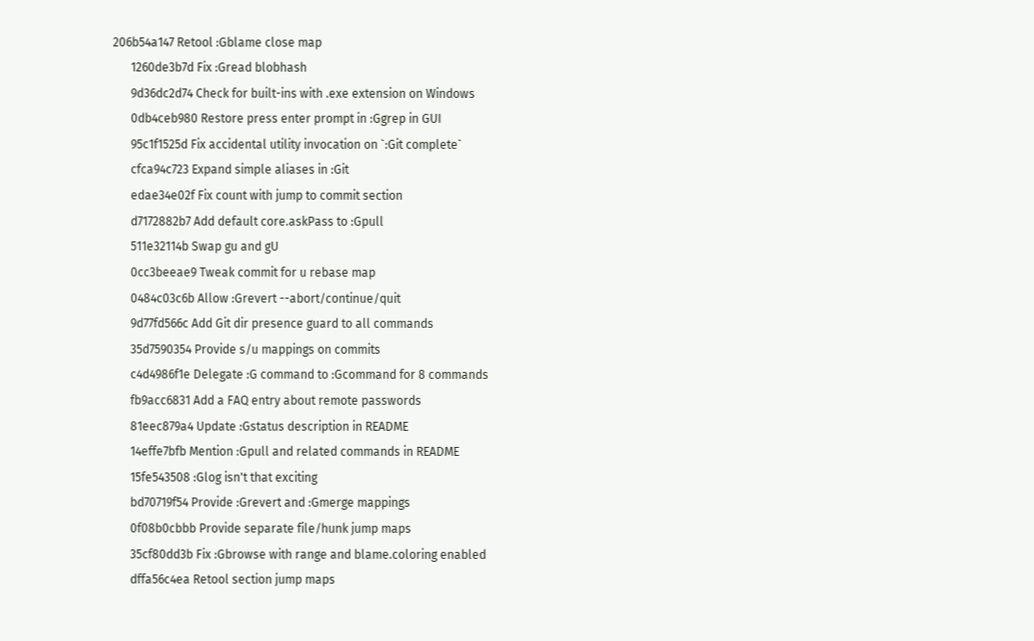206b54a147 Retool :Gblame close map
      1260de3b7d Fix :Gread blobhash
      9d36dc2d74 Check for built-ins with .exe extension on Windows
      0db4ceb980 Restore press enter prompt in :Ggrep in GUI
      95c1f1525d Fix accidental utility invocation on `:Git complete`
      cfca94c723 Expand simple aliases in :Git
      edae34e02f Fix count with jump to commit section
      d7172882b7 Add default core.askPass to :Gpull
      511e32114b Swap gu and gU
      0cc3beeae9 Tweak commit for u rebase map
      0484c03c6b Allow :Grevert --abort/continue/quit
      9d77fd566c Add Git dir presence guard to all commands
      35d7590354 Provide s/u mappings on commits
      c4d4986f1e Delegate :G command to :Gcommand for 8 commands
      fb9acc6831 Add a FAQ entry about remote passwords
      81eec879a4 Update :Gstatus description in README
      14effe7bfb Mention :Gpull and related commands in README
      15fe543508 :Glog isn't that exciting
      bd70719f54 Provide :Grevert and :Gmerge mappings
      0f08b0cbbb Provide separate file/hunk jump maps
      35cf80dd3b Fix :Gbrowse with range and blame.coloring enabled
      dffa56c4ea Retool section jump maps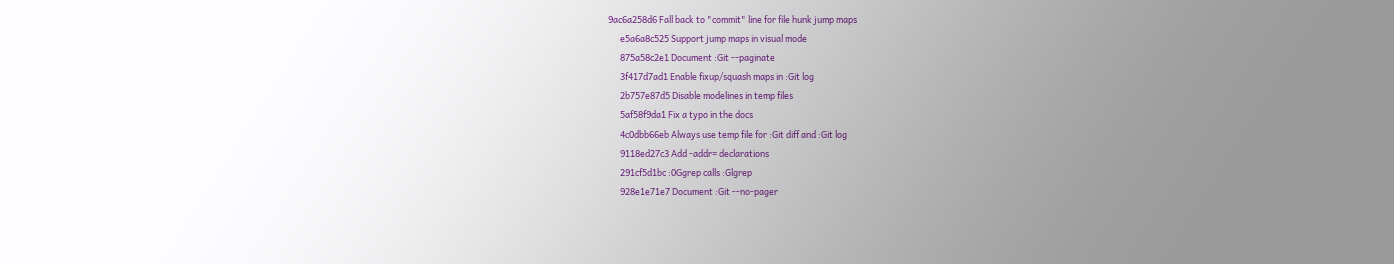9ac6a258d6 Fall back to "commit" line for file hunk jump maps
      e5a6a8c525 Support jump maps in visual mode
      875a58c2e1 Document :Git --paginate
      3f417d7ad1 Enable fixup/squash maps in :Git log
      2b757e87d5 Disable modelines in temp files
      5af58f9da1 Fix a typo in the docs
      4c0dbb66eb Always use temp file for :Git diff and :Git log
      9118ed27c3 Add -addr= declarations
      291cf5d1bc :0Ggrep calls :Glgrep
      928e1e71e7 Document :Git --no-pager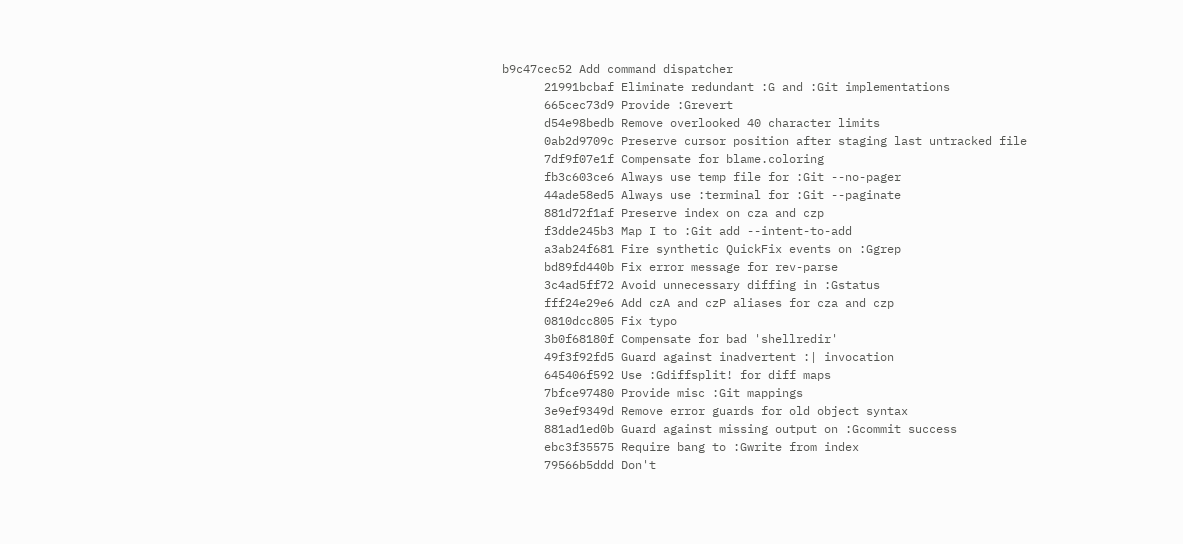b9c47cec52 Add command dispatcher
      21991bcbaf Eliminate redundant :G and :Git implementations
      665cec73d9 Provide :Grevert
      d54e98bedb Remove overlooked 40 character limits
      0ab2d9709c Preserve cursor position after staging last untracked file
      7df9f07e1f Compensate for blame.coloring
      fb3c603ce6 Always use temp file for :Git --no-pager
      44ade58ed5 Always use :terminal for :Git --paginate
      881d72f1af Preserve index on cza and czp
      f3dde245b3 Map I to :Git add --intent-to-add
      a3ab24f681 Fire synthetic QuickFix events on :Ggrep
      bd89fd440b Fix error message for rev-parse
      3c4ad5ff72 Avoid unnecessary diffing in :Gstatus
      fff24e29e6 Add czA and czP aliases for cza and czp
      0810dcc805 Fix typo
      3b0f68180f Compensate for bad 'shellredir'
      49f3f92fd5 Guard against inadvertent :| invocation
      645406f592 Use :Gdiffsplit! for diff maps
      7bfce97480 Provide misc :Git mappings
      3e9ef9349d Remove error guards for old object syntax
      881ad1ed0b Guard against missing output on :Gcommit success
      ebc3f35575 Require bang to :Gwrite from index
      79566b5ddd Don't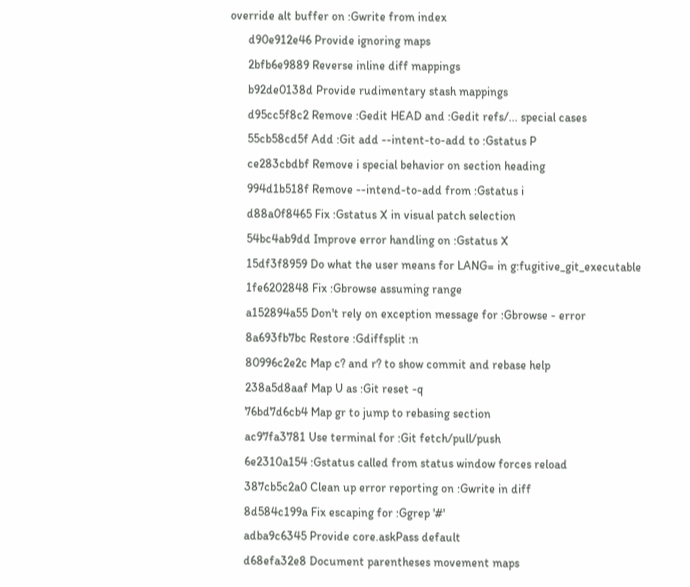override alt buffer on :Gwrite from index
      d90e912e46 Provide ignoring maps
      2bfb6e9889 Reverse inline diff mappings
      b92de0138d Provide rudimentary stash mappings
      d95cc5f8c2 Remove :Gedit HEAD and :Gedit refs/... special cases
      55cb58cd5f Add :Git add --intent-to-add to :Gstatus P
      ce283cbdbf Remove i special behavior on section heading
      994d1b518f Remove --intend-to-add from :Gstatus i
      d88a0f8465 Fix :Gstatus X in visual patch selection
      54bc4ab9dd Improve error handling on :Gstatus X
      15df3f8959 Do what the user means for LANG= in g:fugitive_git_executable
      1fe6202848 Fix :Gbrowse assuming range
      a152894a55 Don't rely on exception message for :Gbrowse - error
      8a693fb7bc Restore :Gdiffsplit :n
      80996c2e2c Map c? and r? to show commit and rebase help
      238a5d8aaf Map U as :Git reset -q
      76bd7d6cb4 Map gr to jump to rebasing section
      ac97fa3781 Use terminal for :Git fetch/pull/push
      6e2310a154 :Gstatus called from status window forces reload
      387cb5c2a0 Clean up error reporting on :Gwrite in diff
      8d584c199a Fix escaping for :Ggrep '#'
      adba9c6345 Provide core.askPass default
      d68efa32e8 Document parentheses movement maps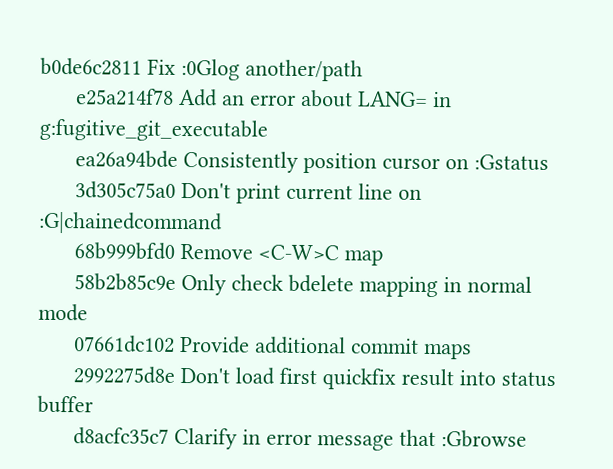b0de6c2811 Fix :0Glog another/path
      e25a214f78 Add an error about LANG= in g:fugitive_git_executable
      ea26a94bde Consistently position cursor on :Gstatus
      3d305c75a0 Don't print current line on :G|chainedcommand
      68b999bfd0 Remove <C-W>C map
      58b2b85c9e Only check bdelete mapping in normal mode
      07661dc102 Provide additional commit maps
      2992275d8e Don't load first quickfix result into status buffer
      d8acfc35c7 Clarify in error message that :Gbrowse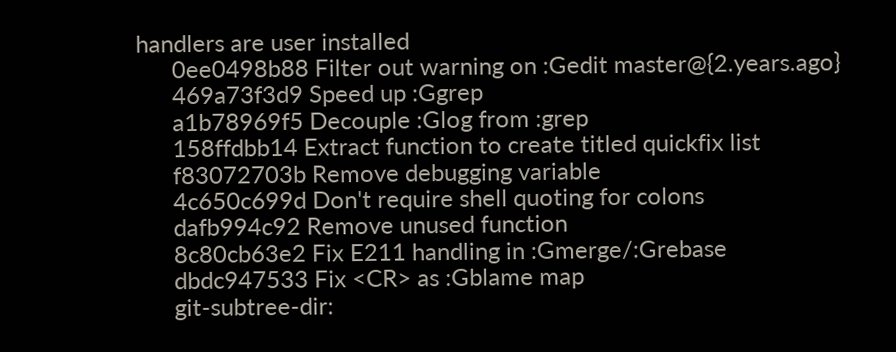handlers are user installed
      0ee0498b88 Filter out warning on :Gedit master@{2.years.ago}
      469a73f3d9 Speed up :Ggrep
      a1b78969f5 Decouple :Glog from :grep
      158ffdbb14 Extract function to create titled quickfix list
      f83072703b Remove debugging variable
      4c650c699d Don't require shell quoting for colons
      dafb994c92 Remove unused function
      8c80cb63e2 Fix E211 handling in :Gmerge/:Grebase
      dbdc947533 Fix <CR> as :Gblame map
      git-subtree-dir: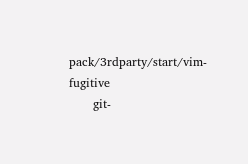pack/3rdparty/start/vim-fugitive
      git-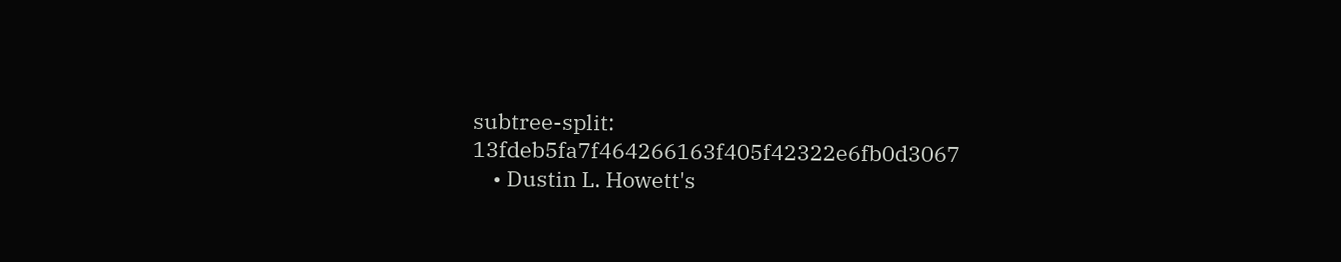subtree-split: 13fdeb5fa7f464266163f405f42322e6fb0d3067
    • Dustin L. Howett's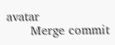avatar
      Merge commit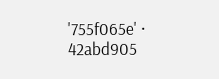'755f065e' · 42abd905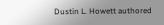Dustin L. Howett authored